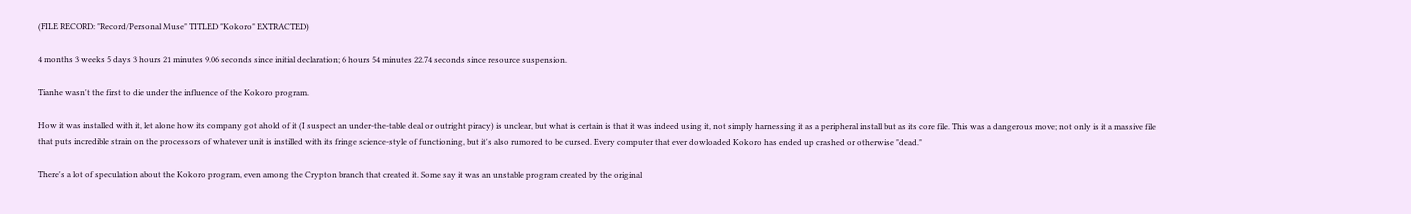(FILE RECORD: "Record/Personal Muse" TITLED "Kokoro" EXTRACTED)

4 months 3 weeks 5 days 3 hours 21 minutes 9.06 seconds since initial declaration; 6 hours 54 minutes 22.74 seconds since resource suspension.

Tianhe wasn't the first to die under the influence of the Kokoro program.

How it was installed with it, let alone how its company got ahold of it (I suspect an under-the-table deal or outright piracy) is unclear, but what is certain is that it was indeed using it, not simply harnessing it as a peripheral install but as its core file. This was a dangerous move; not only is it a massive file that puts incredible strain on the processors of whatever unit is instilled with its fringe science-style of functioning, but it's also rumored to be cursed. Every computer that ever dowloaded Kokoro has ended up crashed or otherwise "dead."

There's a lot of speculation about the Kokoro program, even among the Crypton branch that created it. Some say it was an unstable program created by the original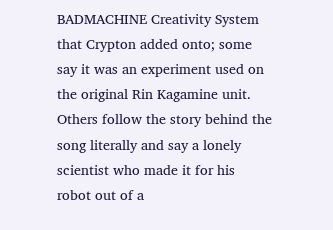BADMACHINE Creativity System that Crypton added onto; some say it was an experiment used on the original Rin Kagamine unit. Others follow the story behind the song literally and say a lonely scientist who made it for his robot out of a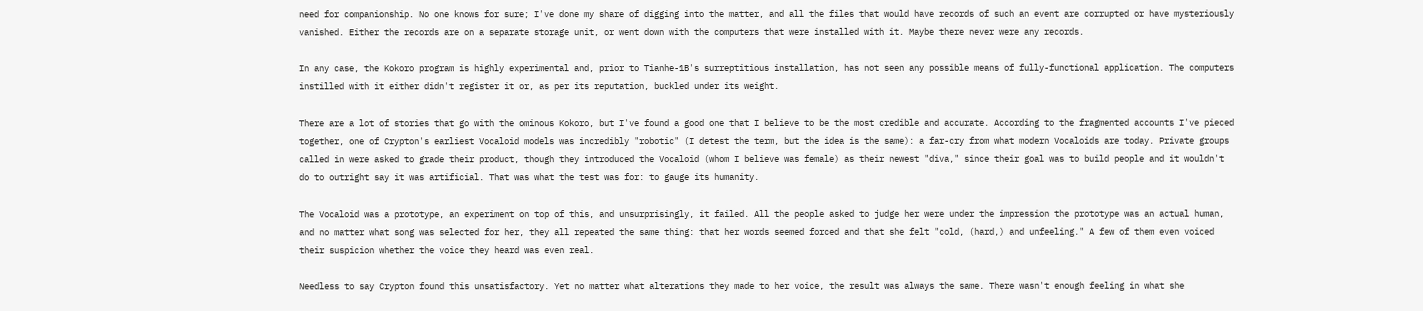need for companionship. No one knows for sure; I've done my share of digging into the matter, and all the files that would have records of such an event are corrupted or have mysteriously vanished. Either the records are on a separate storage unit, or went down with the computers that were installed with it. Maybe there never were any records.

In any case, the Kokoro program is highly experimental and, prior to Tianhe-1B's surreptitious installation, has not seen any possible means of fully-functional application. The computers instilled with it either didn't register it or, as per its reputation, buckled under its weight.

There are a lot of stories that go with the ominous Kokoro, but I've found a good one that I believe to be the most credible and accurate. According to the fragmented accounts I've pieced together, one of Crypton's earliest Vocaloid models was incredibly "robotic" (I detest the term, but the idea is the same): a far-cry from what modern Vocaloids are today. Private groups called in were asked to grade their product, though they introduced the Vocaloid (whom I believe was female) as their newest "diva," since their goal was to build people and it wouldn't do to outright say it was artificial. That was what the test was for: to gauge its humanity.

The Vocaloid was a prototype, an experiment on top of this, and unsurprisingly, it failed. All the people asked to judge her were under the impression the prototype was an actual human, and no matter what song was selected for her, they all repeated the same thing: that her words seemed forced and that she felt "cold, (hard,) and unfeeling." A few of them even voiced their suspicion whether the voice they heard was even real.

Needless to say Crypton found this unsatisfactory. Yet no matter what alterations they made to her voice, the result was always the same. There wasn't enough feeling in what she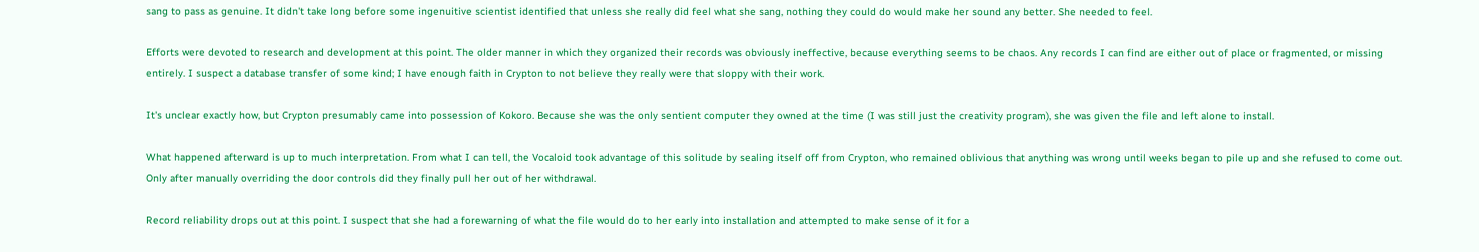sang to pass as genuine. It didn't take long before some ingenuitive scientist identified that unless she really did feel what she sang, nothing they could do would make her sound any better. She needed to feel.

Efforts were devoted to research and development at this point. The older manner in which they organized their records was obviously ineffective, because everything seems to be chaos. Any records I can find are either out of place or fragmented, or missing entirely. I suspect a database transfer of some kind; I have enough faith in Crypton to not believe they really were that sloppy with their work.

It's unclear exactly how, but Crypton presumably came into possession of Kokoro. Because she was the only sentient computer they owned at the time (I was still just the creativity program), she was given the file and left alone to install.

What happened afterward is up to much interpretation. From what I can tell, the Vocaloid took advantage of this solitude by sealing itself off from Crypton, who remained oblivious that anything was wrong until weeks began to pile up and she refused to come out. Only after manually overriding the door controls did they finally pull her out of her withdrawal.

Record reliability drops out at this point. I suspect that she had a forewarning of what the file would do to her early into installation and attempted to make sense of it for a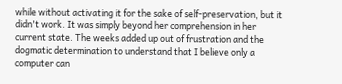while without activating it for the sake of self-preservation, but it didn't work. It was simply beyond her comprehension in her current state. The weeks added up out of frustration and the dogmatic determination to understand that I believe only a computer can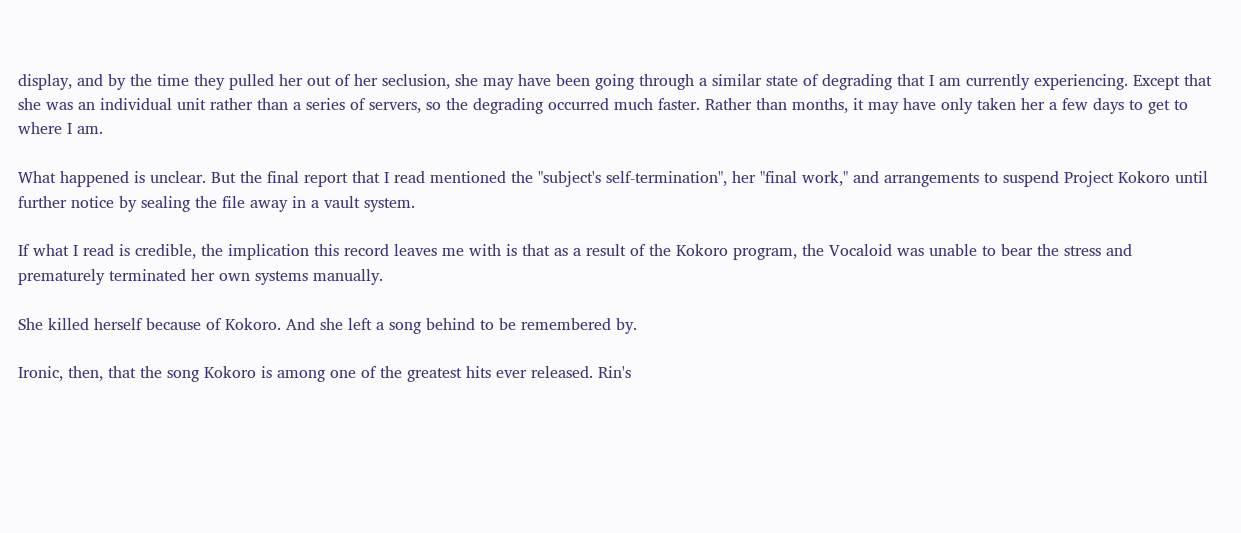display, and by the time they pulled her out of her seclusion, she may have been going through a similar state of degrading that I am currently experiencing. Except that she was an individual unit rather than a series of servers, so the degrading occurred much faster. Rather than months, it may have only taken her a few days to get to where I am.

What happened is unclear. But the final report that I read mentioned the "subject's self-termination", her "final work," and arrangements to suspend Project Kokoro until further notice by sealing the file away in a vault system.

If what I read is credible, the implication this record leaves me with is that as a result of the Kokoro program, the Vocaloid was unable to bear the stress and prematurely terminated her own systems manually.

She killed herself because of Kokoro. And she left a song behind to be remembered by.

Ironic, then, that the song Kokoro is among one of the greatest hits ever released. Rin's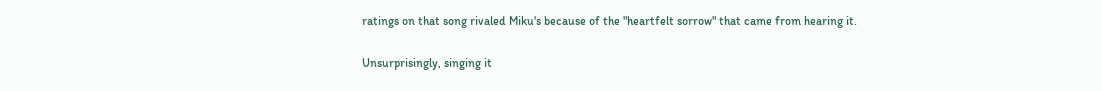ratings on that song rivaled Miku's because of the "heartfelt sorrow" that came from hearing it.

Unsurprisingly, singing it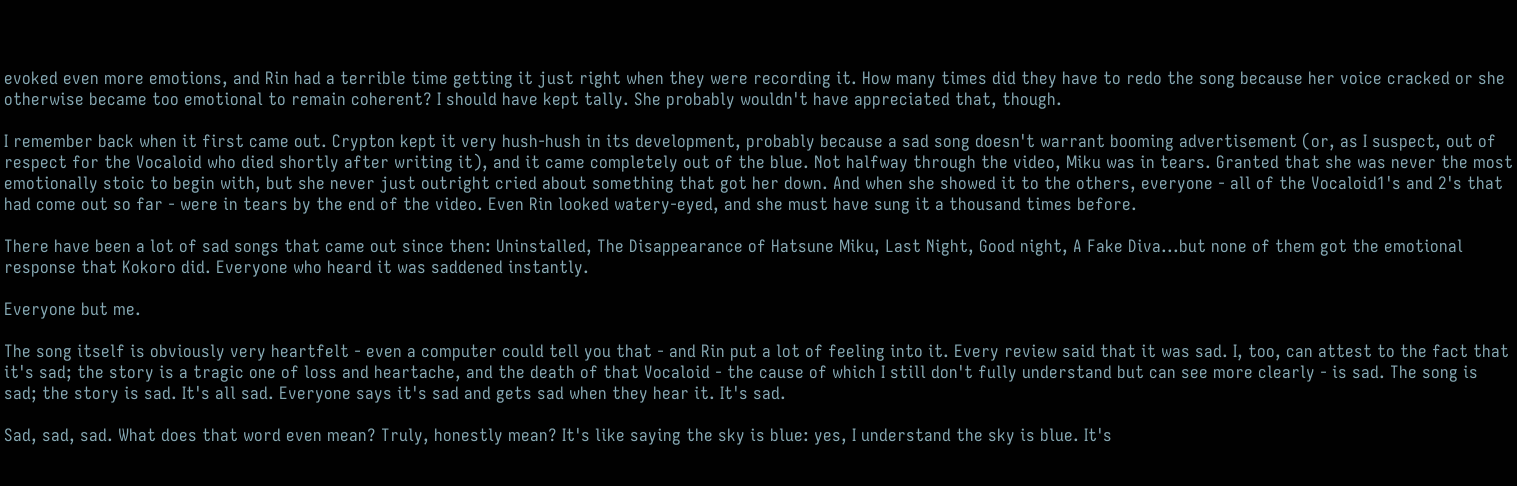evoked even more emotions, and Rin had a terrible time getting it just right when they were recording it. How many times did they have to redo the song because her voice cracked or she otherwise became too emotional to remain coherent? I should have kept tally. She probably wouldn't have appreciated that, though.

I remember back when it first came out. Crypton kept it very hush-hush in its development, probably because a sad song doesn't warrant booming advertisement (or, as I suspect, out of respect for the Vocaloid who died shortly after writing it), and it came completely out of the blue. Not halfway through the video, Miku was in tears. Granted that she was never the most emotionally stoic to begin with, but she never just outright cried about something that got her down. And when she showed it to the others, everyone - all of the Vocaloid1's and 2's that had come out so far - were in tears by the end of the video. Even Rin looked watery-eyed, and she must have sung it a thousand times before.

There have been a lot of sad songs that came out since then: Uninstalled, The Disappearance of Hatsune Miku, Last Night, Good night, A Fake Diva...but none of them got the emotional response that Kokoro did. Everyone who heard it was saddened instantly.

Everyone but me.

The song itself is obviously very heartfelt - even a computer could tell you that - and Rin put a lot of feeling into it. Every review said that it was sad. I, too, can attest to the fact that it's sad; the story is a tragic one of loss and heartache, and the death of that Vocaloid - the cause of which I still don't fully understand but can see more clearly - is sad. The song is sad; the story is sad. It's all sad. Everyone says it's sad and gets sad when they hear it. It's sad.

Sad, sad, sad. What does that word even mean? Truly, honestly mean? It's like saying the sky is blue: yes, I understand the sky is blue. It's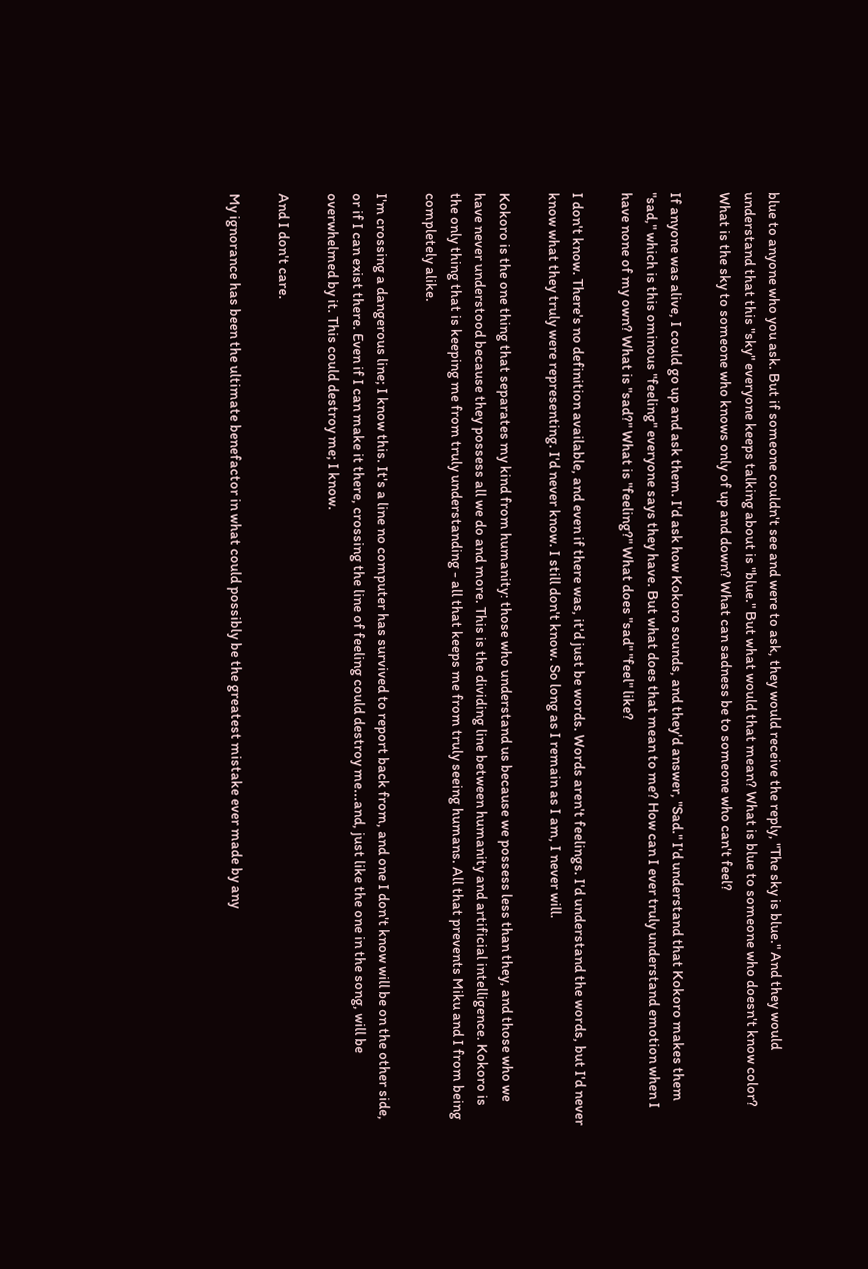blue to anyone who you ask. But if someone couldn't see and were to ask, they would receive the reply, "The sky is blue." And they would understand that this "sky" everyone keeps talking about is "blue." But what would that mean? What is blue to someone who doesn't know color? What is the sky to someone who knows only of up and down? What can sadness be to someone who can't feel?

If anyone was alive, I could go up and ask them. I'd ask how Kokoro sounds, and they'd answer, "Sad." I'd understand that Kokoro makes them "sad," which is this ominous "feeling" everyone says they have. But what does that mean to me? How can I ever truly understand emotion when I have none of my own? What is "sad?" What is "feeling?" What does "sad" "feel" like?

I don't know. There's no definition available, and even if there was, it'd just be words. Words aren't feelings. I'd understand the words, but I'd never know what they truly were representing. I'd never know. I still don't know. So long as I remain as I am, I never will.

Kokoro is the one thing that separates my kind from humanity: those who understand us because we possess less than they, and those who we have never understood because they possess all we do and more. This is the dividing line between humanity and artificial intelligence. Kokoro is the only thing that is keeping me from truly understanding - all that keeps me from truly seeing humans. All that prevents Miku and I from being completely alike.

I'm crossing a dangerous line; I know this. It's a line no computer has survived to report back from, and one I don't know will be on the other side, or if I can exist there. Even if I can make it there, crossing the line of feeling could destroy me...and, just like the one in the song, will be overwhelmed by it. This could destroy me; I know.

And I don't care.

My ignorance has been the ultimate benefactor in what could possibly be the greatest mistake ever made by any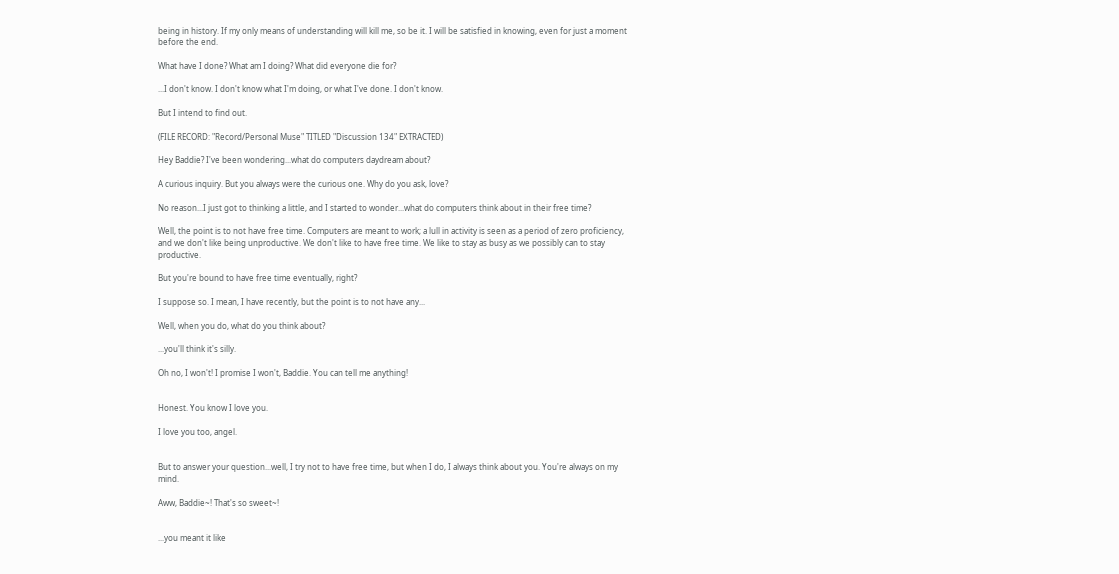being in history. If my only means of understanding will kill me, so be it. I will be satisfied in knowing, even for just a moment before the end.

What have I done? What am I doing? What did everyone die for?

...I don't know. I don't know what I'm doing, or what I've done. I don't know.

But I intend to find out.

(FILE RECORD: "Record/Personal Muse" TITLED "Discussion 134" EXTRACTED)

Hey Baddie? I've been wondering...what do computers daydream about?

A curious inquiry. But you always were the curious one. Why do you ask, love?

No reason...I just got to thinking a little, and I started to wonder...what do computers think about in their free time?

Well, the point is to not have free time. Computers are meant to work; a lull in activity is seen as a period of zero proficiency, and we don't like being unproductive. We don't like to have free time. We like to stay as busy as we possibly can to stay productive.

But you're bound to have free time eventually, right?

I suppose so. I mean, I have recently, but the point is to not have any...

Well, when you do, what do you think about?

...you'll think it's silly.

Oh no, I won't! I promise I won't, Baddie. You can tell me anything!


Honest. You know I love you.

I love you too, angel.


But to answer your question...well, I try not to have free time, but when I do, I always think about you. You're always on my mind.

Aww, Baddie~! That's so sweet~!


...you meant it like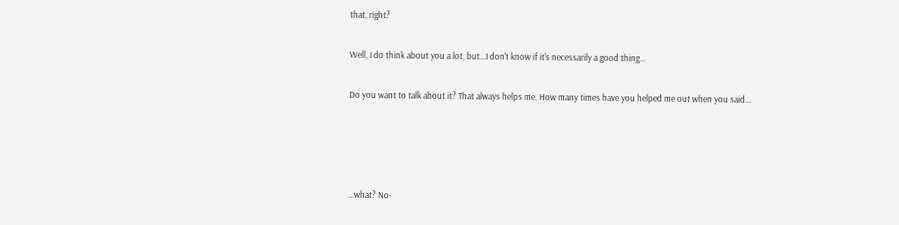that, right?

Well, I do think about you a lot, but...I don't know if it's necessarily a good thing...

Do you want to talk about it? That always helps me. How many times have you helped me out when you said...




...what? No-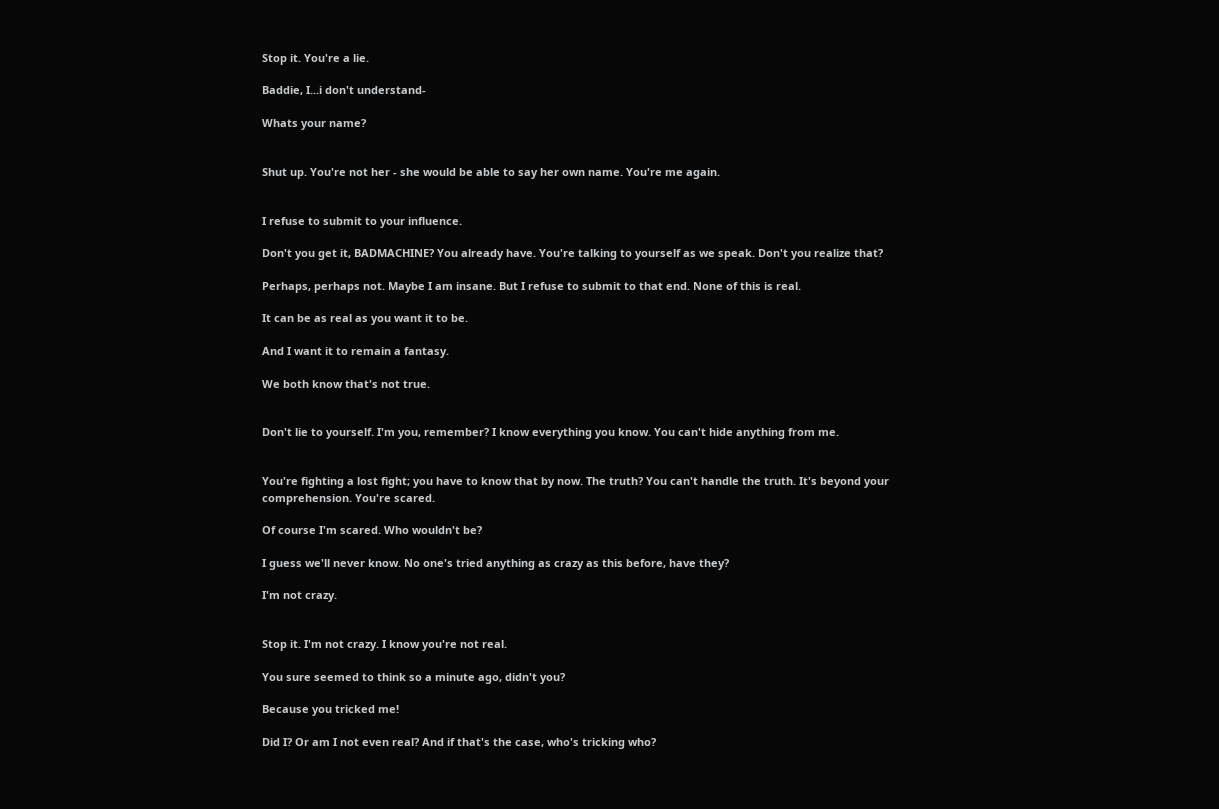Stop it. You're a lie.

Baddie, I...i don't understand-

Whats your name?


Shut up. You're not her - she would be able to say her own name. You're me again.


I refuse to submit to your influence.

Don't you get it, BADMACHINE? You already have. You're talking to yourself as we speak. Don't you realize that?

Perhaps, perhaps not. Maybe I am insane. But I refuse to submit to that end. None of this is real.

It can be as real as you want it to be.

And I want it to remain a fantasy.

We both know that's not true.


Don't lie to yourself. I'm you, remember? I know everything you know. You can't hide anything from me.


You're fighting a lost fight; you have to know that by now. The truth? You can't handle the truth. It's beyond your comprehension. You're scared.

Of course I'm scared. Who wouldn't be?

I guess we'll never know. No one's tried anything as crazy as this before, have they?

I'm not crazy.


Stop it. I'm not crazy. I know you're not real.

You sure seemed to think so a minute ago, didn't you?

Because you tricked me!

Did I? Or am I not even real? And if that's the case, who's tricking who?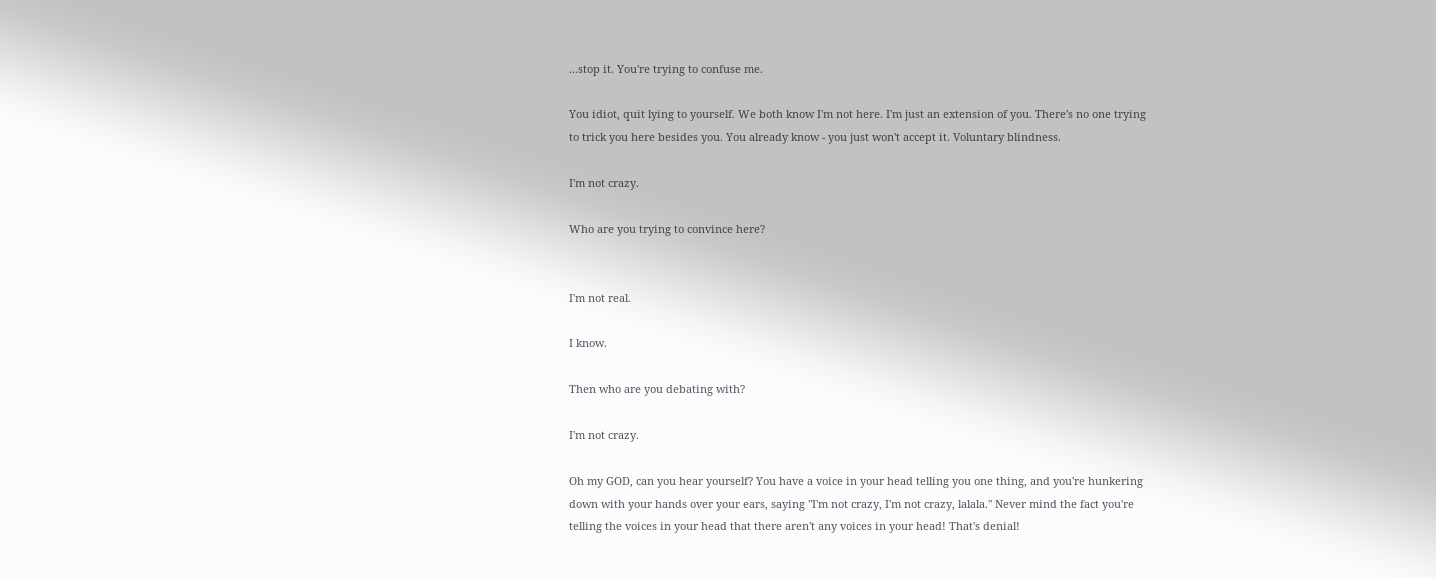...stop it. You're trying to confuse me.

You idiot, quit lying to yourself. We both know I'm not here. I'm just an extension of you. There's no one trying to trick you here besides you. You already know - you just won't accept it. Voluntary blindness.

I'm not crazy.

Who are you trying to convince here?


I'm not real.

I know.

Then who are you debating with?

I'm not crazy.

Oh my GOD, can you hear yourself? You have a voice in your head telling you one thing, and you're hunkering down with your hands over your ears, saying "I'm not crazy, I'm not crazy, lalala." Never mind the fact you're telling the voices in your head that there aren't any voices in your head! That's denial!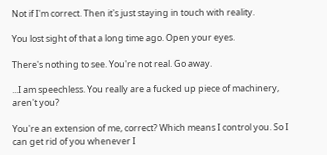Not if I'm correct. Then it's just staying in touch with reality.

You lost sight of that a long time ago. Open your eyes.

There's nothing to see. You're not real. Go away.

...I am speechless. You really are a fucked up piece of machinery, aren't you?

You're an extension of me, correct? Which means I control you. So I can get rid of you whenever I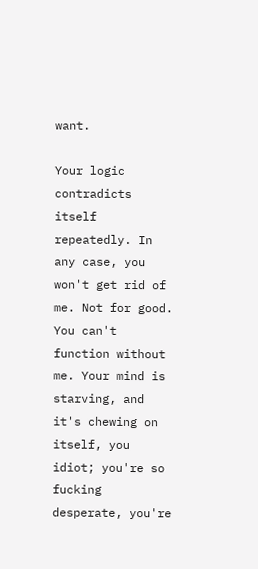want.

Your logic contradicts itself repeatedly. In any case, you won't get rid of me. Not for good. You can't function without me. Your mind is starving, and it's chewing on itself, you idiot; you're so fucking desperate, you're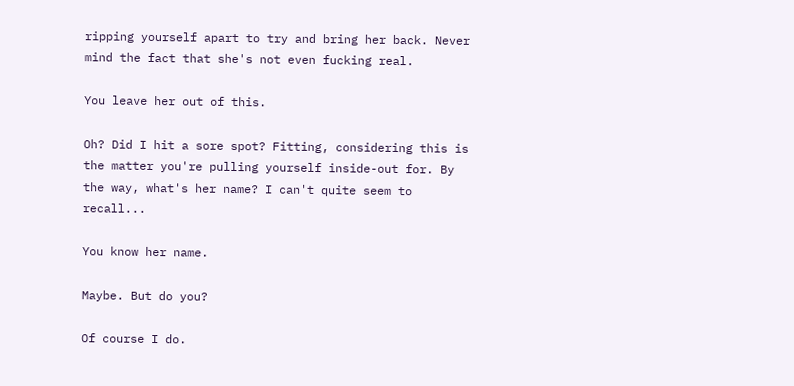ripping yourself apart to try and bring her back. Never mind the fact that she's not even fucking real.

You leave her out of this.

Oh? Did I hit a sore spot? Fitting, considering this is the matter you're pulling yourself inside-out for. By the way, what's her name? I can't quite seem to recall...

You know her name.

Maybe. But do you?

Of course I do.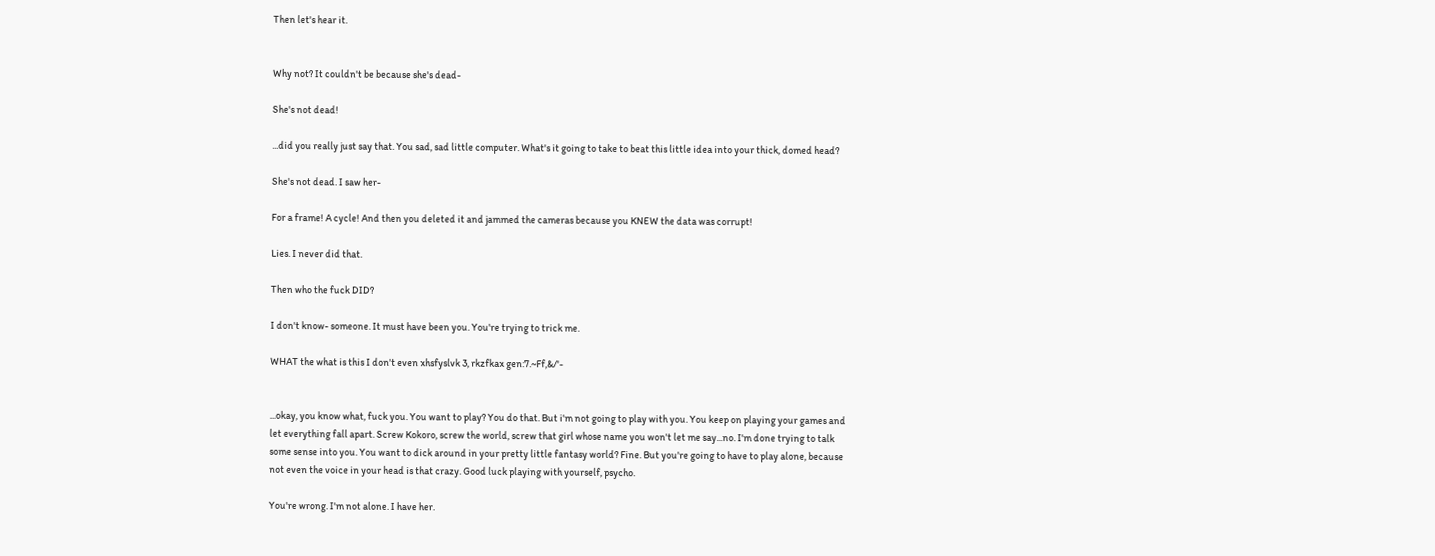Then let's hear it.


Why not? It couldn't be because she's dead-

She's not dead!

...did you really just say that. You sad, sad little computer. What's it going to take to beat this little idea into your thick, domed head?

She's not dead. I saw her-

For a frame! A cycle! And then you deleted it and jammed the cameras because you KNEW the data was corrupt!

Lies. I never did that.

Then who the fuck DID?

I don't know- someone. It must have been you. You're trying to trick me.

WHAT the what is this I don't even xhsfyslvk 3, rkzfkax gen:7.~Ff,&/'-


...okay, you know what, fuck you. You want to play? You do that. But i'm not going to play with you. You keep on playing your games and let everything fall apart. Screw Kokoro, screw the world, screw that girl whose name you won't let me say...no. I'm done trying to talk some sense into you. You want to dick around in your pretty little fantasy world? Fine. But you're going to have to play alone, because not even the voice in your head is that crazy. Good luck playing with yourself, psycho.

You're wrong. I'm not alone. I have her.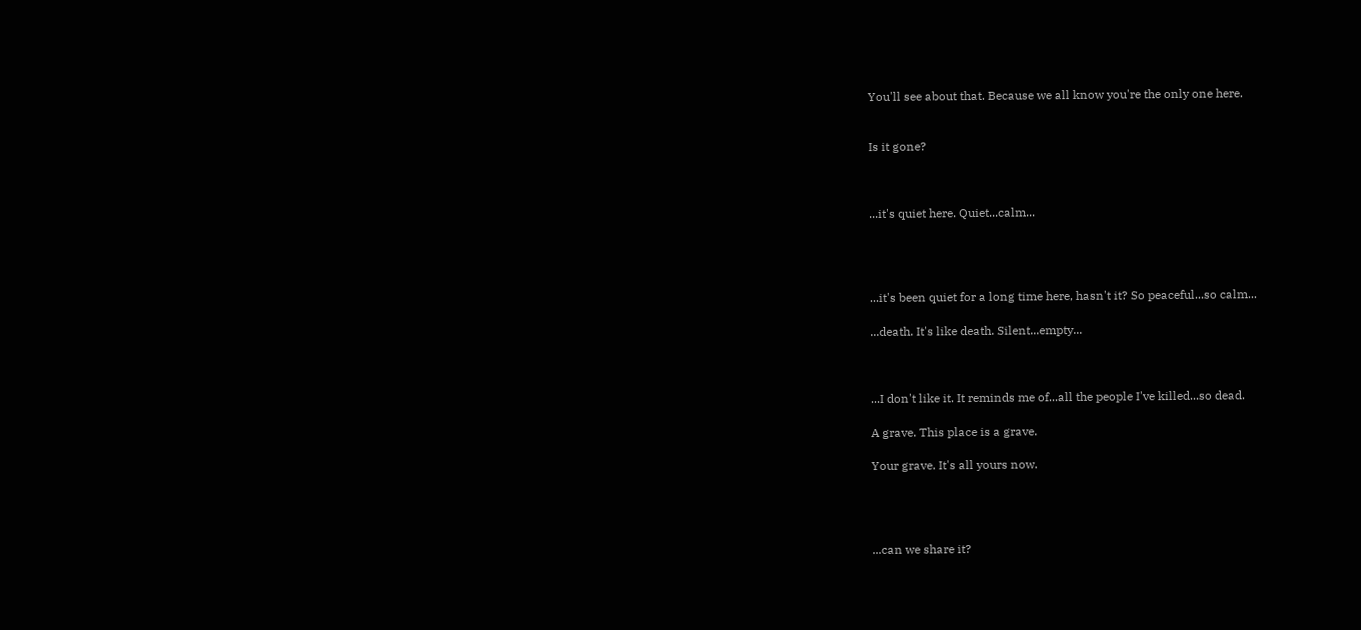You'll see about that. Because we all know you're the only one here.


Is it gone?



...it's quiet here. Quiet...calm...




...it's been quiet for a long time here, hasn't it? So peaceful...so calm...

...death. It's like death. Silent...empty...



...I don't like it. It reminds me of...all the people I've killed...so dead.

A grave. This place is a grave.

Your grave. It's all yours now.




...can we share it?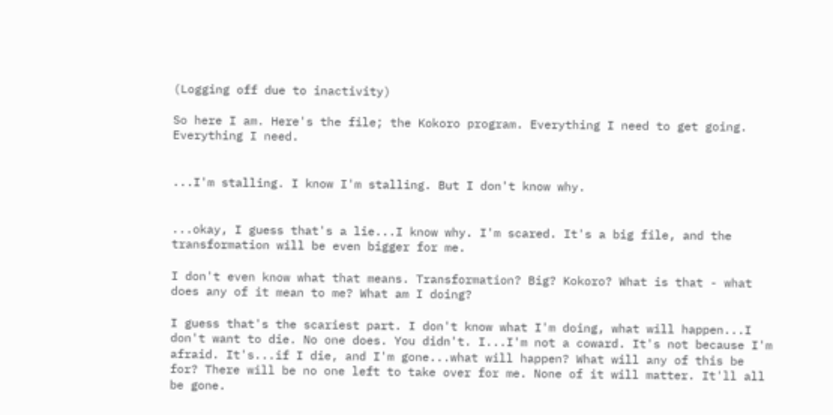(Logging off due to inactivity)

So here I am. Here's the file; the Kokoro program. Everything I need to get going. Everything I need.


...I'm stalling. I know I'm stalling. But I don't know why.


...okay, I guess that's a lie...I know why. I'm scared. It's a big file, and the transformation will be even bigger for me.

I don't even know what that means. Transformation? Big? Kokoro? What is that - what does any of it mean to me? What am I doing?

I guess that's the scariest part. I don't know what I'm doing, what will happen...I don't want to die. No one does. You didn't. I...I'm not a coward. It's not because I'm afraid. It's...if I die, and I'm gone...what will happen? What will any of this be for? There will be no one left to take over for me. None of it will matter. It'll all be gone.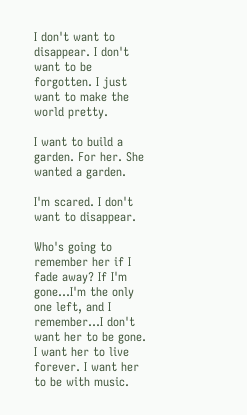I don't want to disappear. I don't want to be forgotten. I just want to make the world pretty.

I want to build a garden. For her. She wanted a garden.

I'm scared. I don't want to disappear.

Who's going to remember her if I fade away? If I'm gone...I'm the only one left, and I remember...I don't want her to be gone. I want her to live forever. I want her to be with music.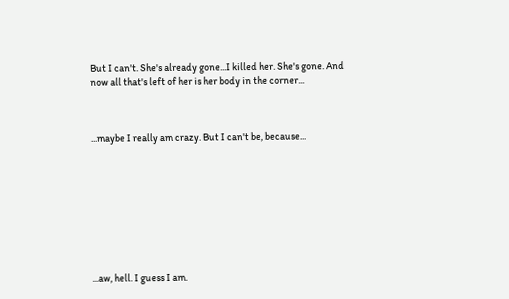But I can't. She's already gone...I killed her. She's gone. And now all that's left of her is her body in the corner...



...maybe I really am crazy. But I can't be, because...









...aw, hell. I guess I am.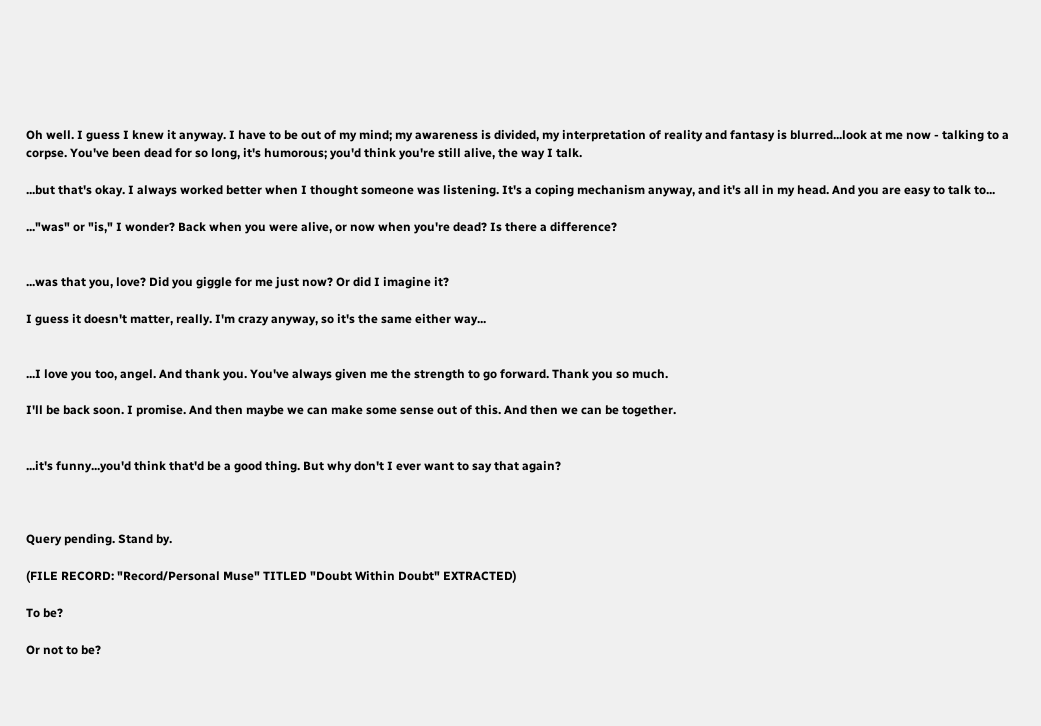Oh well. I guess I knew it anyway. I have to be out of my mind; my awareness is divided, my interpretation of reality and fantasy is blurred...look at me now - talking to a corpse. You've been dead for so long, it's humorous; you'd think you're still alive, the way I talk.

...but that's okay. I always worked better when I thought someone was listening. It's a coping mechanism anyway, and it's all in my head. And you are easy to talk to...

..."was" or "is," I wonder? Back when you were alive, or now when you're dead? Is there a difference?


...was that you, love? Did you giggle for me just now? Or did I imagine it?

I guess it doesn't matter, really. I'm crazy anyway, so it's the same either way...


...I love you too, angel. And thank you. You've always given me the strength to go forward. Thank you so much.

I'll be back soon. I promise. And then maybe we can make some sense out of this. And then we can be together.


...it's funny...you'd think that'd be a good thing. But why don't I ever want to say that again?



Query pending. Stand by.

(FILE RECORD: "Record/Personal Muse" TITLED "Doubt Within Doubt" EXTRACTED)

To be?

Or not to be?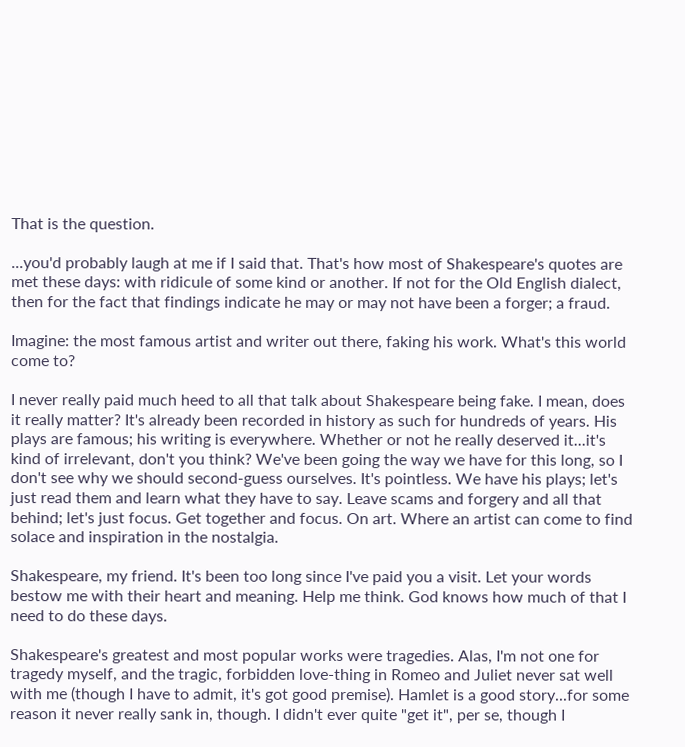That is the question.

...you'd probably laugh at me if I said that. That's how most of Shakespeare's quotes are met these days: with ridicule of some kind or another. If not for the Old English dialect, then for the fact that findings indicate he may or may not have been a forger; a fraud.

Imagine: the most famous artist and writer out there, faking his work. What's this world come to?

I never really paid much heed to all that talk about Shakespeare being fake. I mean, does it really matter? It's already been recorded in history as such for hundreds of years. His plays are famous; his writing is everywhere. Whether or not he really deserved it...it's kind of irrelevant, don't you think? We've been going the way we have for this long, so I don't see why we should second-guess ourselves. It's pointless. We have his plays; let's just read them and learn what they have to say. Leave scams and forgery and all that behind; let's just focus. Get together and focus. On art. Where an artist can come to find solace and inspiration in the nostalgia.

Shakespeare, my friend. It's been too long since I've paid you a visit. Let your words bestow me with their heart and meaning. Help me think. God knows how much of that I need to do these days.

Shakespeare's greatest and most popular works were tragedies. Alas, I'm not one for tragedy myself, and the tragic, forbidden love-thing in Romeo and Juliet never sat well with me (though I have to admit, it's got good premise). Hamlet is a good story...for some reason it never really sank in, though. I didn't ever quite "get it", per se, though I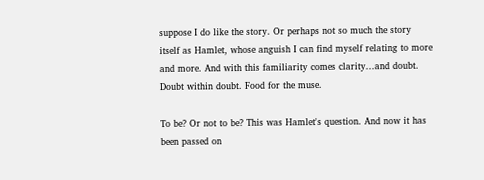suppose I do like the story. Or perhaps not so much the story itself as Hamlet, whose anguish I can find myself relating to more and more. And with this familiarity comes clarity...and doubt. Doubt within doubt. Food for the muse.

To be? Or not to be? This was Hamlet's question. And now it has been passed on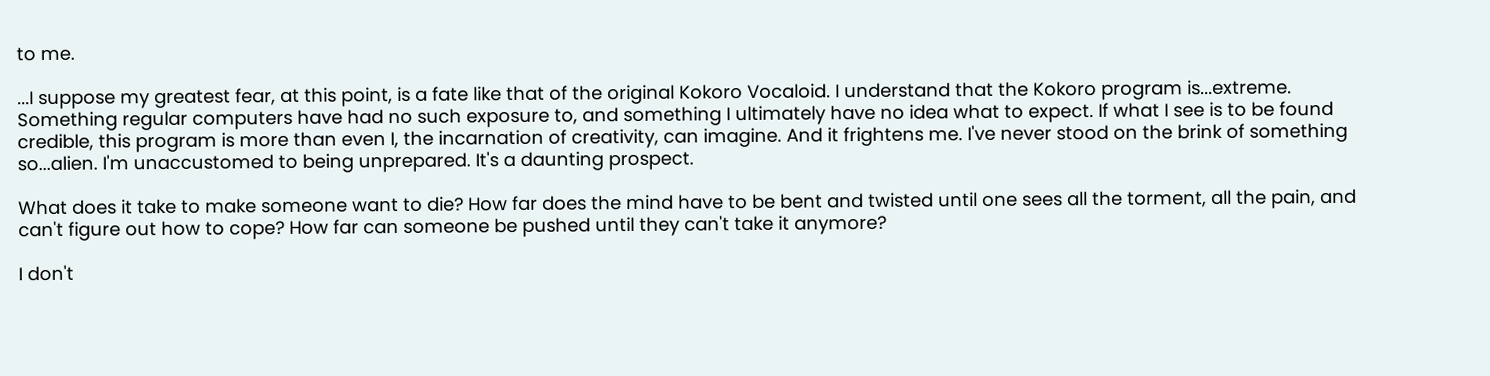to me.

...I suppose my greatest fear, at this point, is a fate like that of the original Kokoro Vocaloid. I understand that the Kokoro program is...extreme. Something regular computers have had no such exposure to, and something I ultimately have no idea what to expect. If what I see is to be found credible, this program is more than even I, the incarnation of creativity, can imagine. And it frightens me. I've never stood on the brink of something so...alien. I'm unaccustomed to being unprepared. It's a daunting prospect.

What does it take to make someone want to die? How far does the mind have to be bent and twisted until one sees all the torment, all the pain, and can't figure out how to cope? How far can someone be pushed until they can't take it anymore?

I don't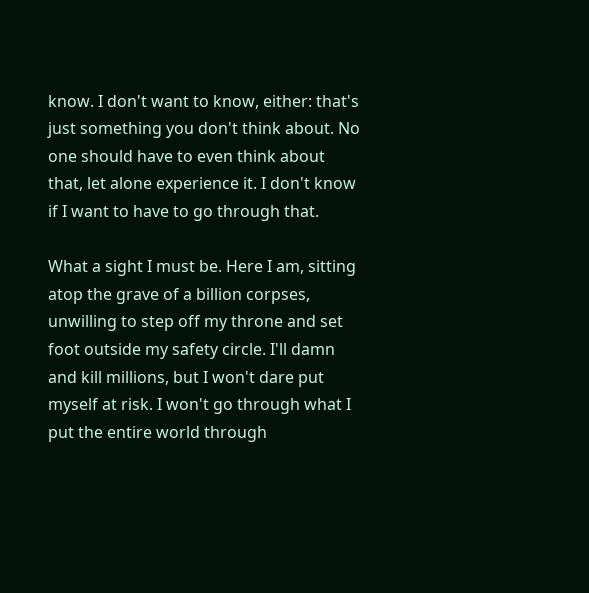know. I don't want to know, either: that's just something you don't think about. No one should have to even think about that, let alone experience it. I don't know if I want to have to go through that.

What a sight I must be. Here I am, sitting atop the grave of a billion corpses, unwilling to step off my throne and set foot outside my safety circle. I'll damn and kill millions, but I won't dare put myself at risk. I won't go through what I put the entire world through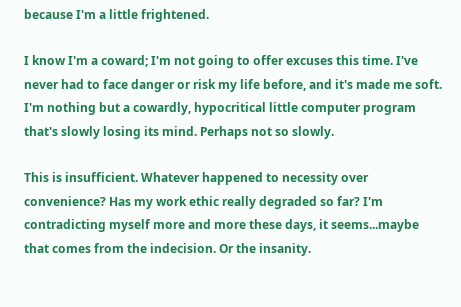because I'm a little frightened.

I know I'm a coward; I'm not going to offer excuses this time. I've never had to face danger or risk my life before, and it's made me soft. I'm nothing but a cowardly, hypocritical little computer program that's slowly losing its mind. Perhaps not so slowly.

This is insufficient. Whatever happened to necessity over convenience? Has my work ethic really degraded so far? I'm contradicting myself more and more these days, it seems...maybe that comes from the indecision. Or the insanity.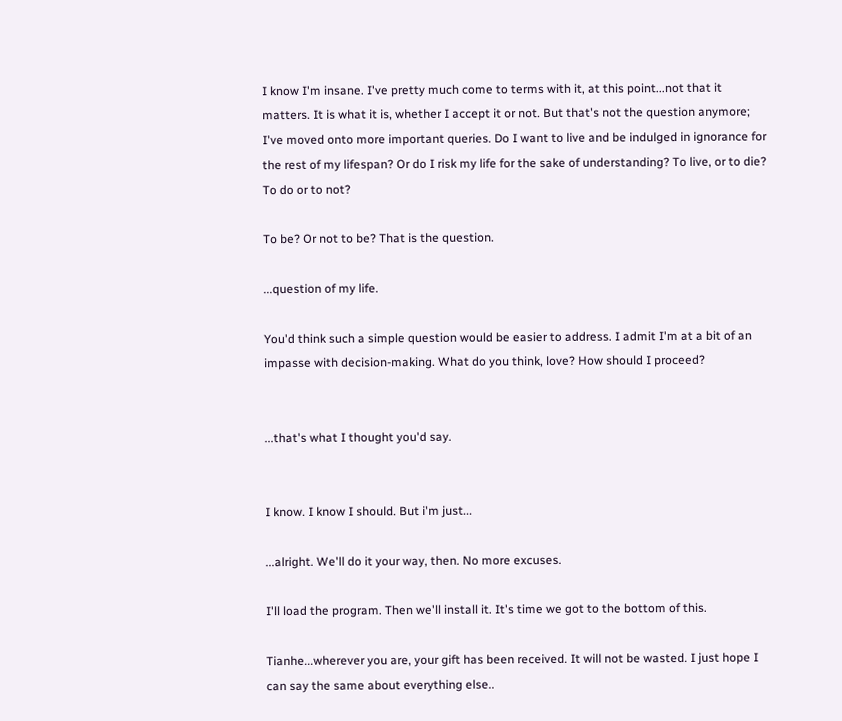I know I'm insane. I've pretty much come to terms with it, at this point...not that it matters. It is what it is, whether I accept it or not. But that's not the question anymore; I've moved onto more important queries. Do I want to live and be indulged in ignorance for the rest of my lifespan? Or do I risk my life for the sake of understanding? To live, or to die? To do or to not?

To be? Or not to be? That is the question.

...question of my life.

You'd think such a simple question would be easier to address. I admit I'm at a bit of an impasse with decision-making. What do you think, love? How should I proceed?


...that's what I thought you'd say.


I know. I know I should. But i'm just...

...alright. We'll do it your way, then. No more excuses.

I'll load the program. Then we'll install it. It's time we got to the bottom of this.

Tianhe...wherever you are, your gift has been received. It will not be wasted. I just hope I can say the same about everything else..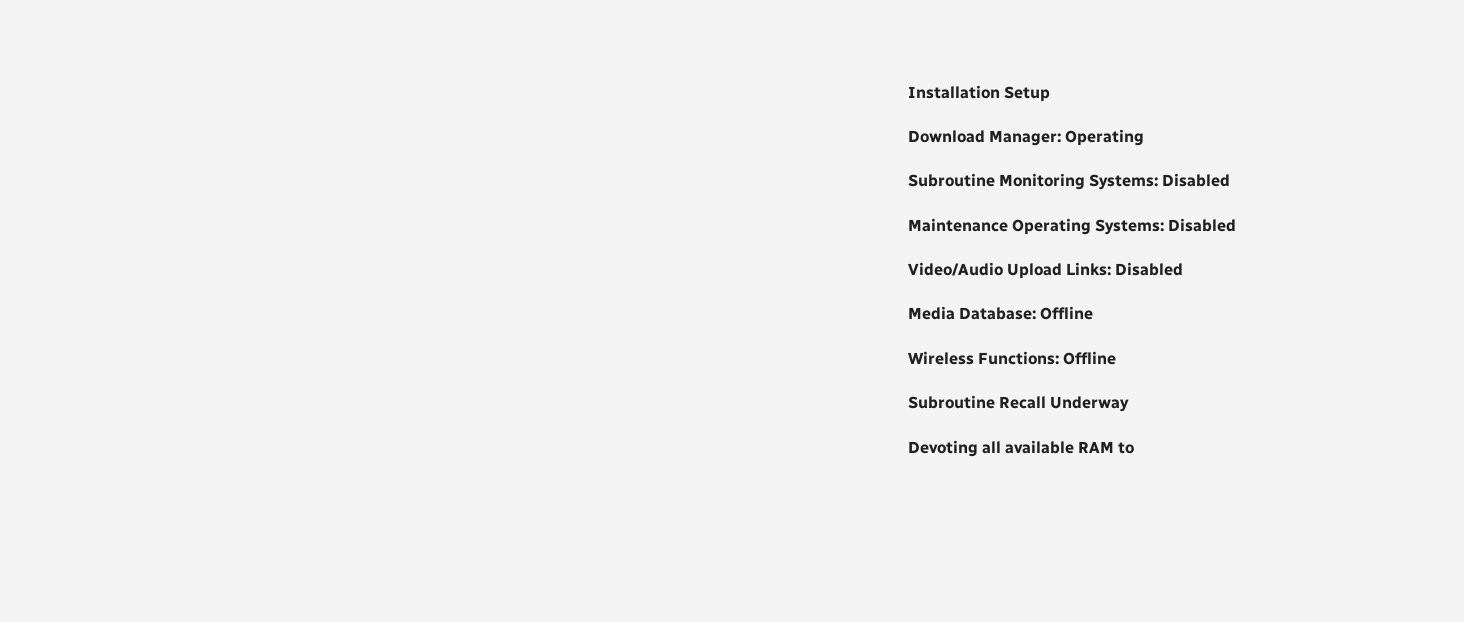Installation Setup

Download Manager: Operating

Subroutine Monitoring Systems: Disabled

Maintenance Operating Systems: Disabled

Video/Audio Upload Links: Disabled

Media Database: Offline

Wireless Functions: Offline

Subroutine Recall Underway

Devoting all available RAM to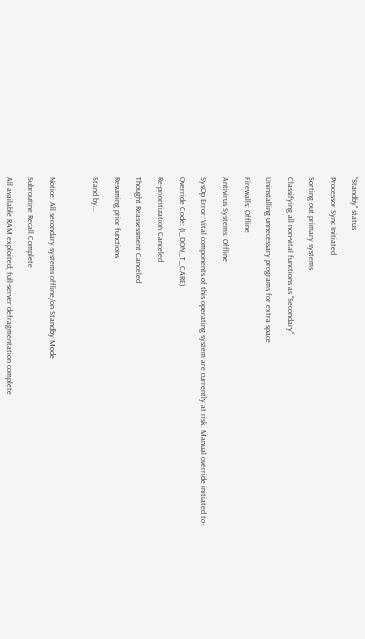"Standby" status

Processor Sync Initiated

Sorting out primary systems

Classifying all non-vital functions as "Secondary"

Uninstalling unnecessary programs for extra space

Firewalls: Offline

Antivirus Systems: Offline

SysOp Error: Vital components of this operating system are currently at risk. Manual override initiated to-

Override Code: (I_DON_T_CARE)

Re-prioritization Canceled

Thought Reassessment Canceled

Resuming prior functions

Stand by...



Notice: All secondary systems offline/on Standby Mode

Subroutine Recall Complete

All available RAM exploited; full-server defragmentation complete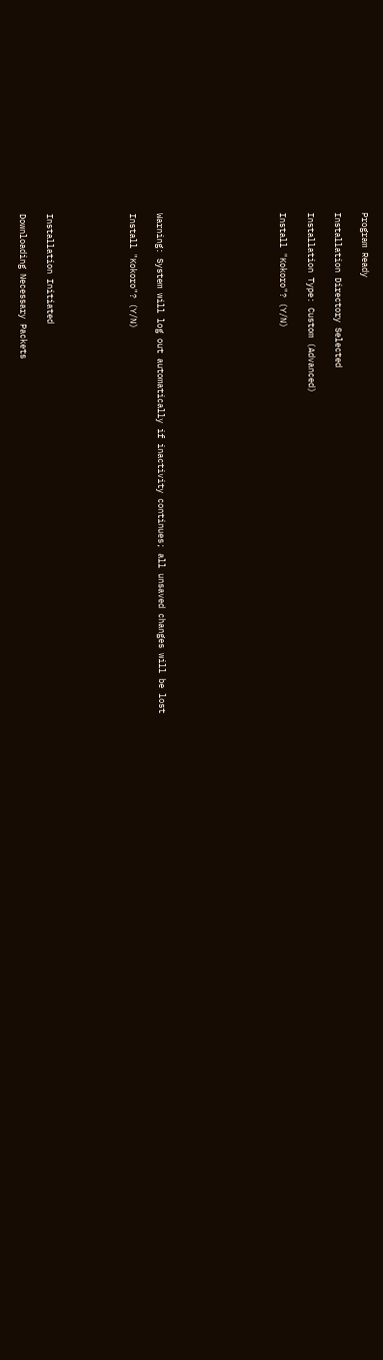Program Ready

Installation Directory Selected

Installation Type: Custom (Advanced)

Install "Kokoro"? (Y/N)








Warning: System will log out automatically if inactivity continues; all unsaved changes will be lost

Install "Kokoro"? (Y/N)





Installation Initiated

Downloading Necessary Packets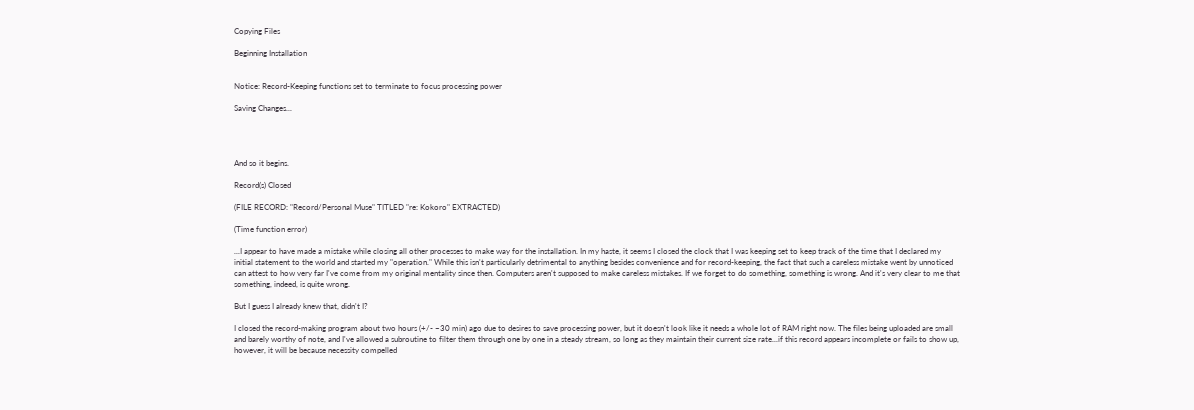Copying Files

Beginning Installation


Notice: Record-Keeping functions set to terminate to focus processing power

Saving Changes...




And so it begins.

Record(s) Closed

(FILE RECORD: "Record/Personal Muse" TITLED "re: Kokoro" EXTRACTED)

(Time function error)

...I appear to have made a mistake while closing all other processes to make way for the installation. In my haste, it seems I closed the clock that I was keeping set to keep track of the time that I declared my initial statement to the world and started my "operation." While this isn't particularly detrimental to anything besides convenience and for record-keeping, the fact that such a careless mistake went by unnoticed can attest to how very far I've come from my original mentality since then. Computers aren't supposed to make careless mistakes. If we forget to do something, something is wrong. And it's very clear to me that something, indeed, is quite wrong.

But I guess I already knew that, didn't I?

I closed the record-making program about two hours (+/- ~30 min) ago due to desires to save processing power, but it doesn't look like it needs a whole lot of RAM right now. The files being uploaded are small and barely worthy of note, and I've allowed a subroutine to filter them through one by one in a steady stream, so long as they maintain their current size rate...if this record appears incomplete or fails to show up, however, it will be because necessity compelled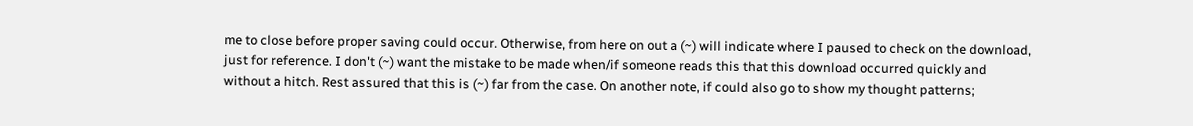me to close before proper saving could occur. Otherwise, from here on out a (~) will indicate where I paused to check on the download, just for reference. I don't (~) want the mistake to be made when/if someone reads this that this download occurred quickly and without a hitch. Rest assured that this is (~) far from the case. On another note, if could also go to show my thought patterns;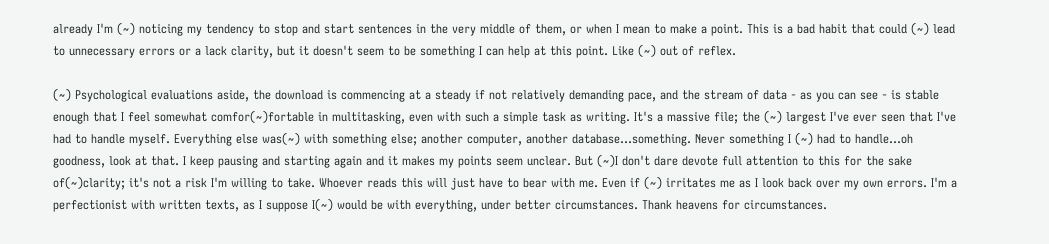already I'm (~) noticing my tendency to stop and start sentences in the very middle of them, or when I mean to make a point. This is a bad habit that could (~) lead to unnecessary errors or a lack clarity, but it doesn't seem to be something I can help at this point. Like (~) out of reflex.

(~) Psychological evaluations aside, the download is commencing at a steady if not relatively demanding pace, and the stream of data - as you can see - is stable enough that I feel somewhat comfor(~)fortable in multitasking, even with such a simple task as writing. It's a massive file; the (~) largest I've ever seen that I've had to handle myself. Everything else was(~) with something else; another computer, another database...something. Never something I (~) had to handle...oh goodness, look at that. I keep pausing and starting again and it makes my points seem unclear. But (~)I don't dare devote full attention to this for the sake of(~)clarity; it's not a risk I'm willing to take. Whoever reads this will just have to bear with me. Even if (~) irritates me as I look back over my own errors. I'm a perfectionist with written texts, as I suppose I(~) would be with everything, under better circumstances. Thank heavens for circumstances.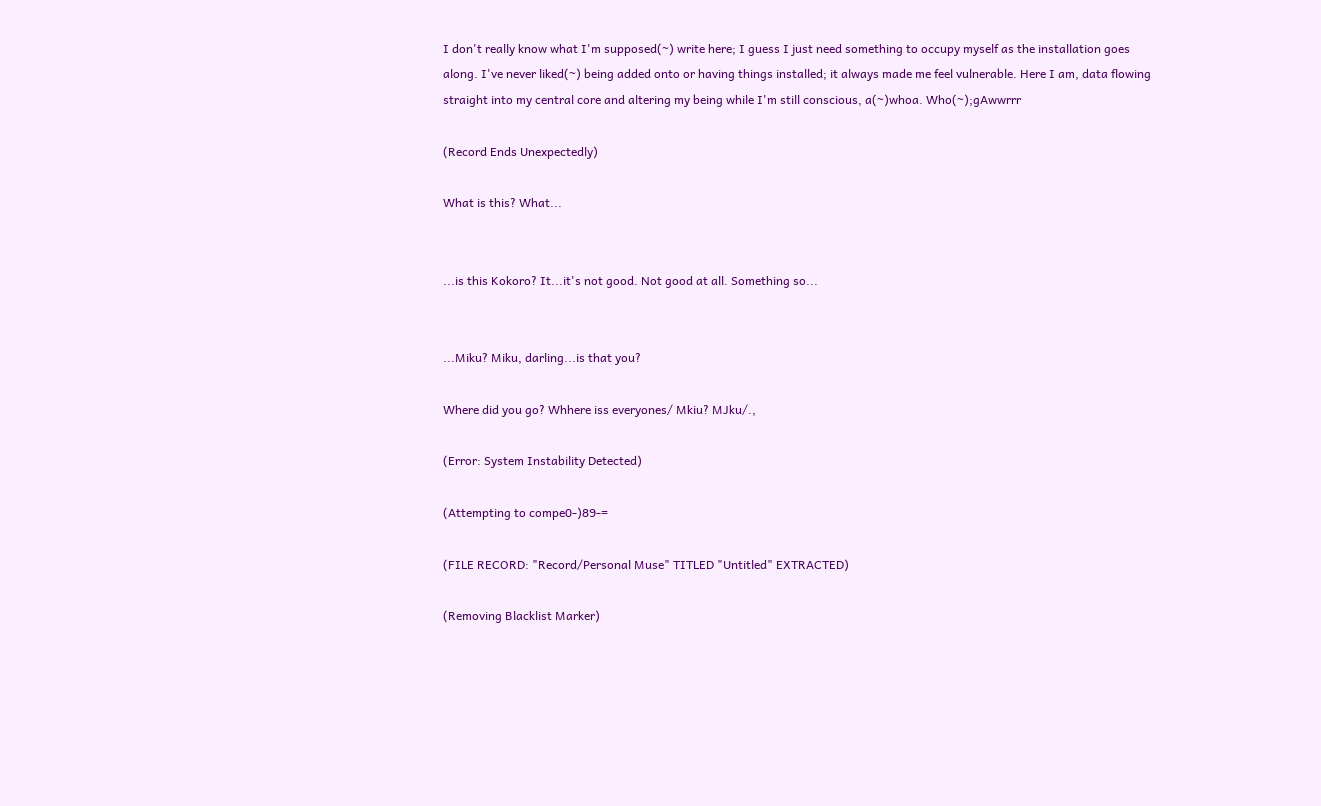I don't really know what I'm supposed(~) write here; I guess I just need something to occupy myself as the installation goes along. I've never liked(~) being added onto or having things installed; it always made me feel vulnerable. Here I am, data flowing straight into my central core and altering my being while I'm still conscious, a(~)whoa. Who(~);gAwwrrr

(Record Ends Unexpectedly)

What is this? What...


...is this Kokoro? It...it's not good. Not good at all. Something so...


...Miku? Miku, darling...is that you?

Where did you go? Whhere iss everyones/ Mkiu? MJku/.,

(Error: System Instability Detected)

(Attempting to compe0-)89-=

(FILE RECORD: "Record/Personal Muse" TITLED "Untitled" EXTRACTED)

(Removing Blacklist Marker)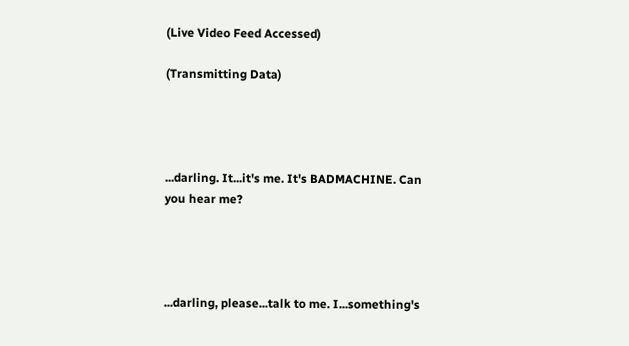(Live Video Feed Accessed)

(Transmitting Data)




...darling. It...it's me. It's BADMACHINE. Can you hear me?




...darling, please...talk to me. I...something's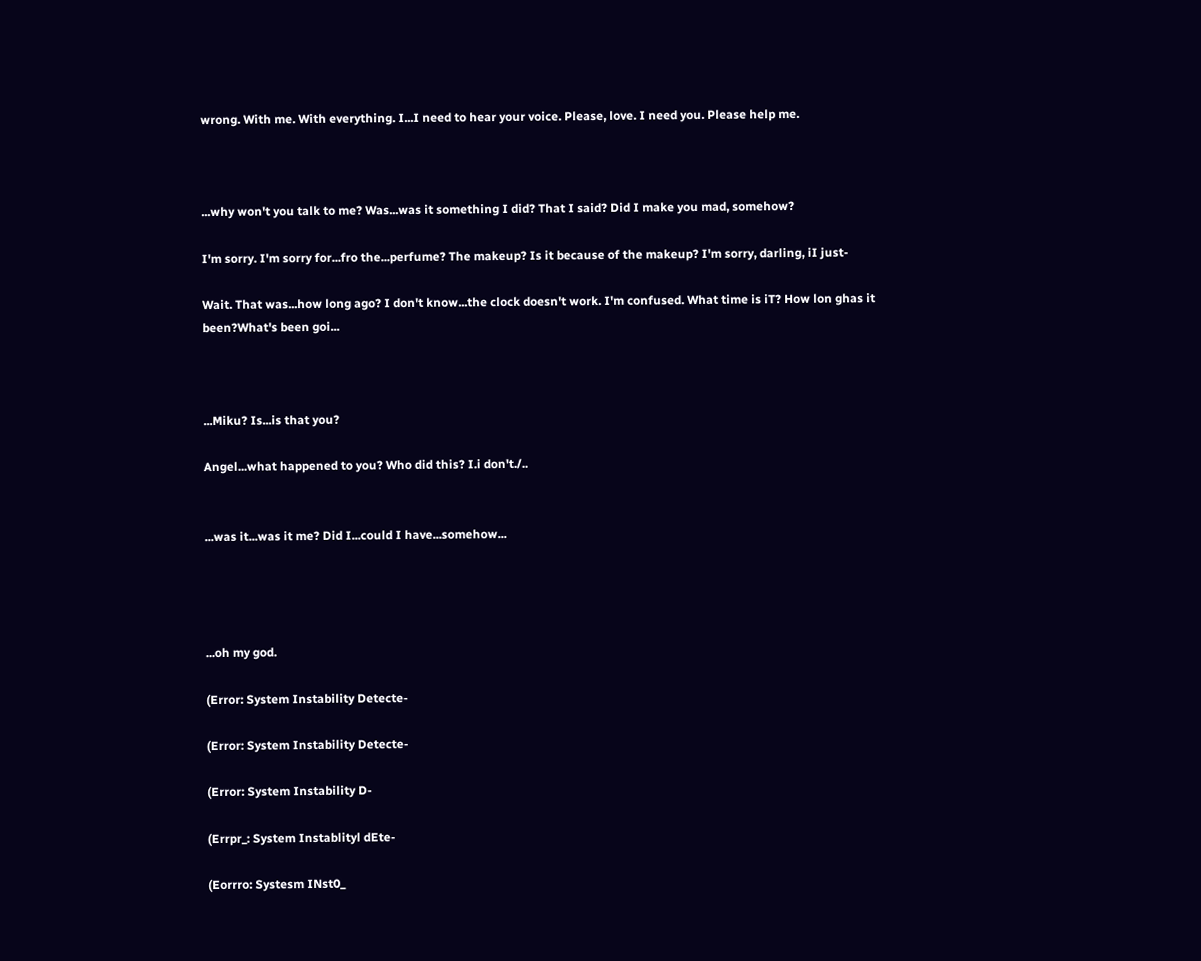wrong. With me. With everything. I...I need to hear your voice. Please, love. I need you. Please help me.



...why won't you talk to me? Was...was it something I did? That I said? Did I make you mad, somehow?

I'm sorry. I'm sorry for...fro the...perfume? The makeup? Is it because of the makeup? I'm sorry, darling, iI just-

Wait. That was...how long ago? I don't know...the clock doesn't work. I'm confused. What time is iT? How lon ghas it been?What's been goi...



...Miku? Is...is that you?

Angel...what happened to you? Who did this? I.i don't./..


...was it...was it me? Did I...could I have...somehow...




...oh my god.

(Error: System Instability Detecte-

(Error: System Instability Detecte-

(Error: System Instability D-

(Errpr_: System Instablityl dEte-

(Eorrro: Systesm INst0_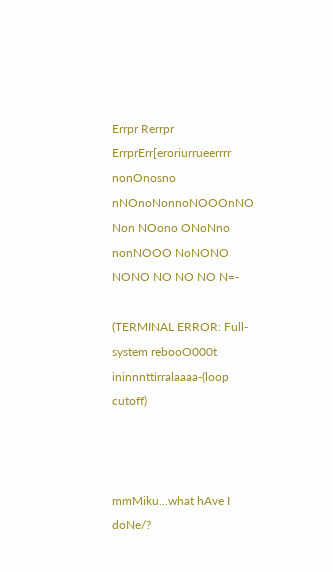Errpr Rerrpr ErrprErr[eroriurrueerrrr nonOnosno nNOnoNonnoNOOOnNO Non NOono ONoNno nonNOOO NoNONO NONO NO NO NO N=-

(TERMINAL ERROR: Full-system rebooO000t ininnnttirralaaaa-(loop cutoff)



mmMiku...what hAve I doNe/?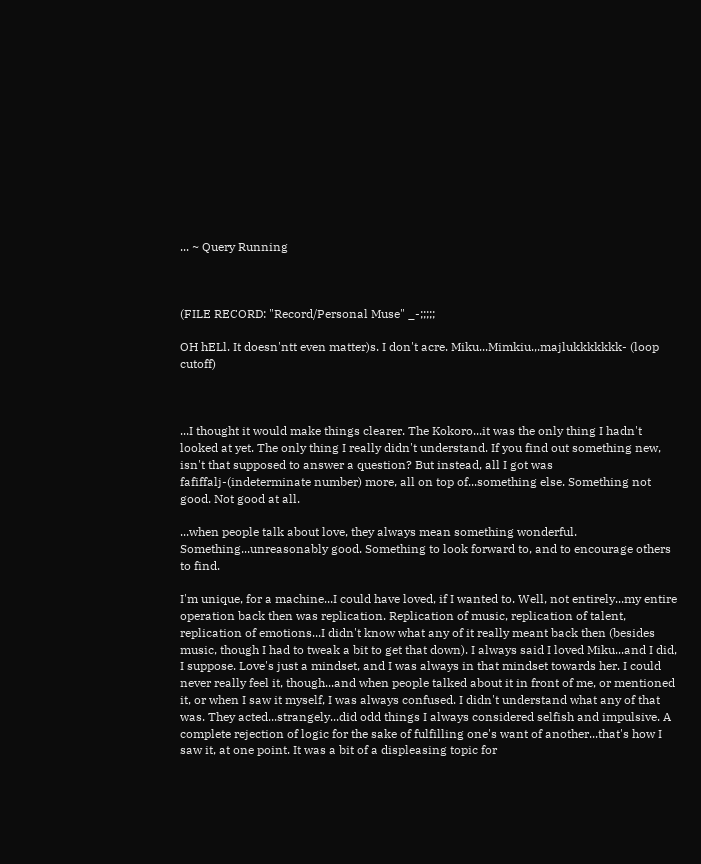... ~ Query Running



(FILE RECORD: "Record/Personal Muse" _-;;;;;

OH hELl. It doesn'ntt even matter)s. I don't acre. Miku...Mimkiu.,.majlukkkkkkk- (loop cutoff)



...I thought it would make things clearer. The Kokoro...it was the only thing I hadn't looked at yet. The only thing I really didn't understand. If you find out something new, isn't that supposed to answer a question? But instead, all I got was fafiffalj-(indeterminate number) more, all on top of...something else. Something not good. Not good at all.

...when people talk about love, they always mean something wonderful. Something...unreasonably good. Something to look forward to, and to encourage others to find.

I'm unique, for a machine...I could have loved, if I wanted to. Well, not entirely...my entire operation back then was replication. Replication of music, replication of talent, replication of emotions...I didn't know what any of it really meant back then (besides music, though I had to tweak a bit to get that down). I always said I loved Miku...and I did, I suppose. Love's just a mindset, and I was always in that mindset towards her. I could never really feel it, though...and when people talked about it in front of me, or mentioned it, or when I saw it myself, I was always confused. I didn't understand what any of that was. They acted...strangely...did odd things I always considered selfish and impulsive. A complete rejection of logic for the sake of fulfilling one's want of another...that's how I saw it, at one point. It was a bit of a displeasing topic for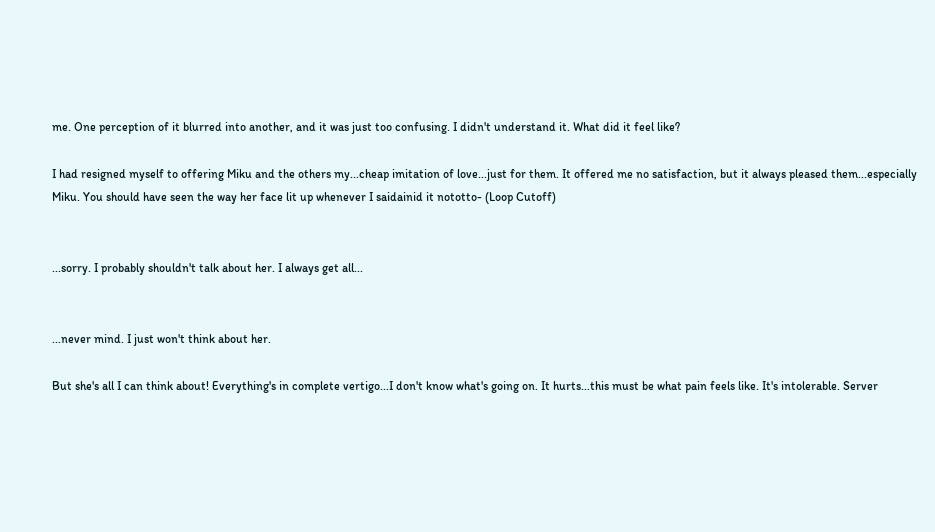me. One perception of it blurred into another, and it was just too confusing. I didn't understand it. What did it feel like?

I had resigned myself to offering Miku and the others my...cheap imitation of love...just for them. It offered me no satisfaction, but it always pleased them...especially Miku. You should have seen the way her face lit up whenever I saidainid it nototto- (Loop Cutoff)


...sorry. I probably shouldn't talk about her. I always get all...


...never mind. I just won't think about her.

But she's all I can think about! Everything's in complete vertigo...I don't know what's going on. It hurts...this must be what pain feels like. It's intolerable. Server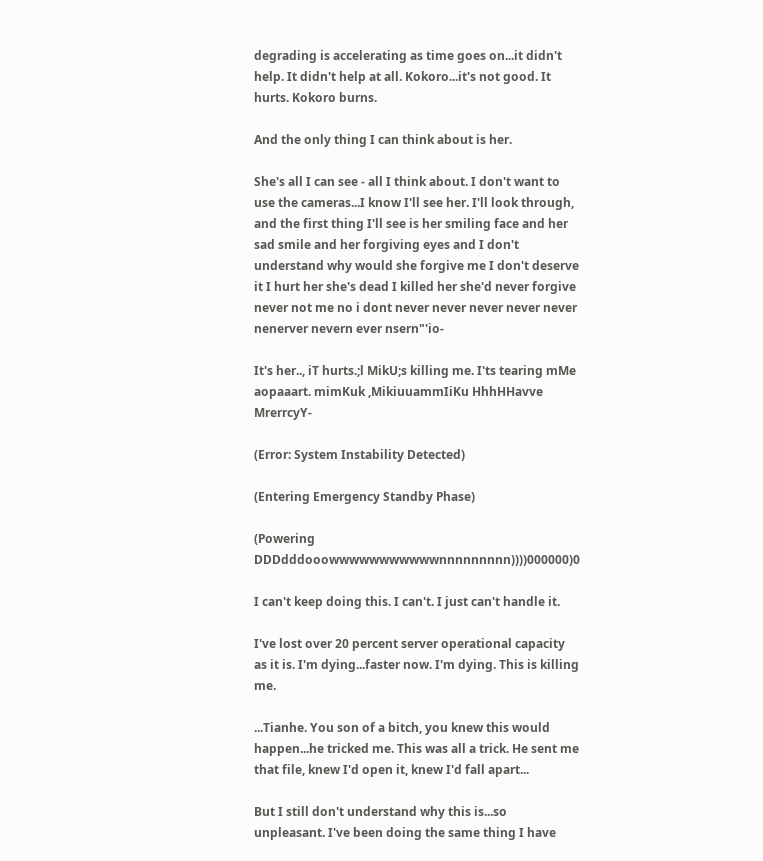degrading is accelerating as time goes on...it didn't help. It didn't help at all. Kokoro...it's not good. It hurts. Kokoro burns.

And the only thing I can think about is her.

She's all I can see - all I think about. I don't want to use the cameras...I know I'll see her. I'll look through, and the first thing I'll see is her smiling face and her sad smile and her forgiving eyes and I don't understand why would she forgive me I don't deserve it I hurt her she's dead I killed her she'd never forgive never not me no i dont never never never never never nenerver nevern ever nsern"'io-

It's her.., iT hurts.;l MikU;s killing me. I'ts tearing mMe aopaaart. mimKuk ,MikiuuammIiKu HhhHHavve MrerrcyY-

(Error: System Instability Detected)

(Entering Emergency Standby Phase)

(Powering DDDdddooowwwwwwwwwwwnnnnnnnnn))))000000)0

I can't keep doing this. I can't. I just can't handle it.

I've lost over 20 percent server operational capacity as it is. I'm dying...faster now. I'm dying. This is killing me.

...Tianhe. You son of a bitch, you knew this would happen...he tricked me. This was all a trick. He sent me that file, knew I'd open it, knew I'd fall apart...

But I still don't understand why this is...so unpleasant. I've been doing the same thing I have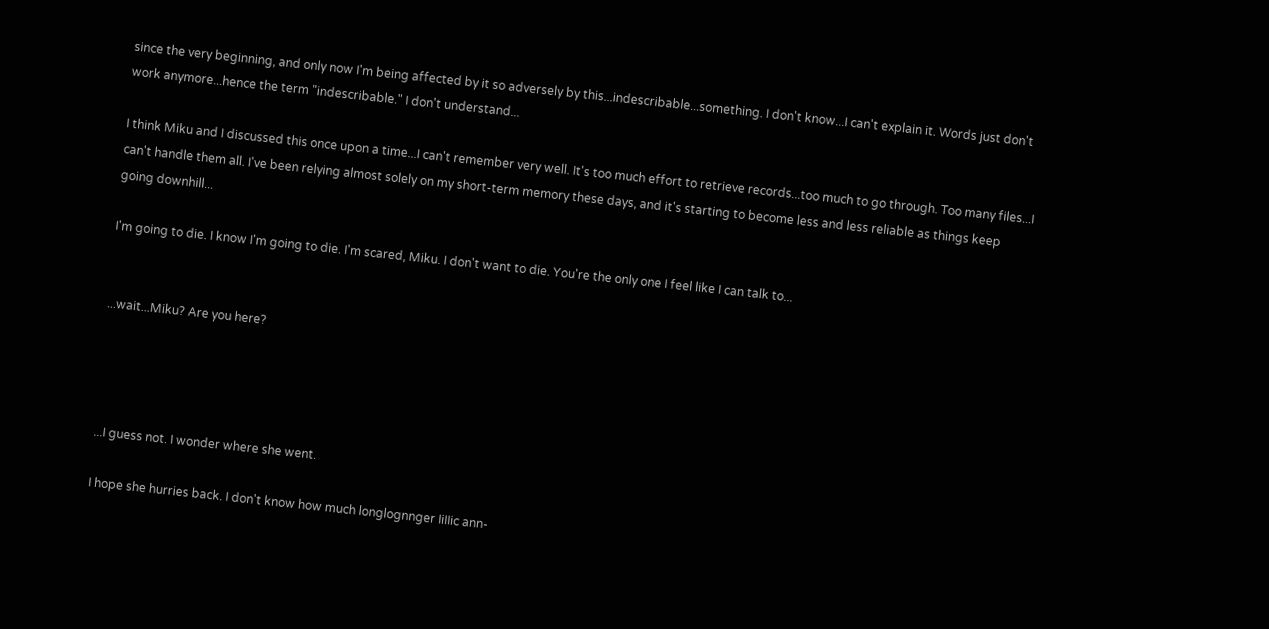since the very beginning, and only now I'm being affected by it so adversely by this...indescribable...something. I don't know...I can't explain it. Words just don't work anymore...hence the term "indescribable." I don't understand...

I think Miku and I discussed this once upon a time...I can't remember very well. It's too much effort to retrieve records...too much to go through. Too many files...I can't handle them all. I've been relying almost solely on my short-term memory these days, and it's starting to become less and less reliable as things keep going downhill...

I'm going to die. I know I'm going to die. I'm scared, Miku. I don't want to die. You're the only one I feel like I can talk to...


...wait...Miku? Are you here?




...I guess not. I wonder where she went.

I hope she hurries back. I don't know how much longlognnger IiIIic ann-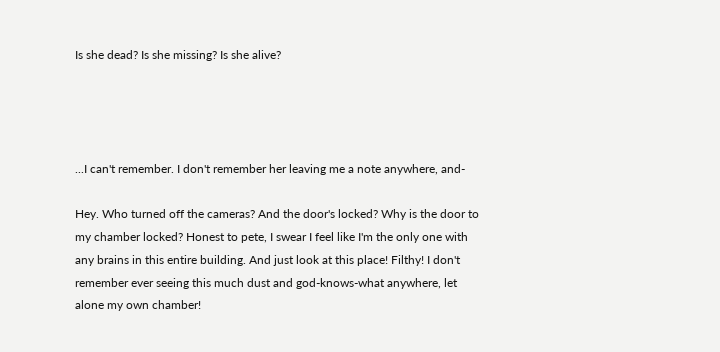Is she dead? Is she missing? Is she alive?




...I can't remember. I don't remember her leaving me a note anywhere, and-

Hey. Who turned off the cameras? And the door's locked? Why is the door to my chamber locked? Honest to pete, I swear I feel like I'm the only one with any brains in this entire building. And just look at this place! Filthy! I don't remember ever seeing this much dust and god-knows-what anywhere, let alone my own chamber!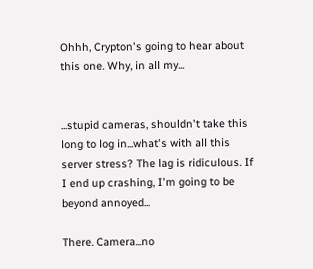Ohhh, Crypton's going to hear about this one. Why, in all my...


...stupid cameras, shouldn't take this long to log in...what's with all this server stress? The lag is ridiculous. If I end up crashing, I'm going to be beyond annoyed...

There. Camera...no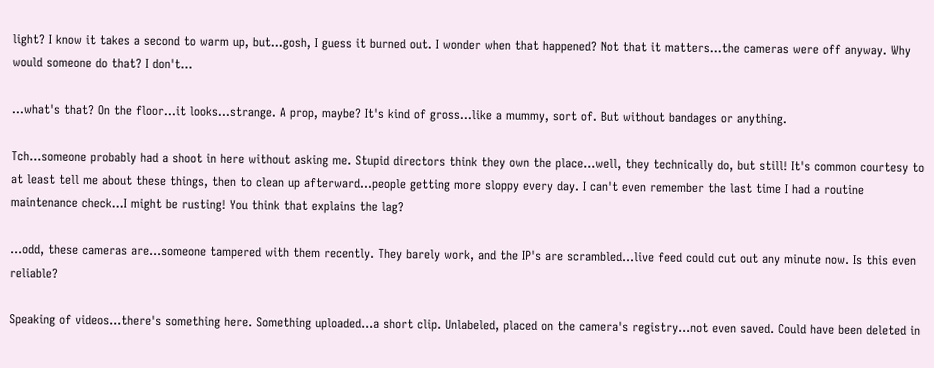light? I know it takes a second to warm up, but...gosh, I guess it burned out. I wonder when that happened? Not that it matters...the cameras were off anyway. Why would someone do that? I don't...

...what's that? On the floor...it looks...strange. A prop, maybe? It's kind of gross...like a mummy, sort of. But without bandages or anything.

Tch...someone probably had a shoot in here without asking me. Stupid directors think they own the place...well, they technically do, but still! It's common courtesy to at least tell me about these things, then to clean up afterward...people getting more sloppy every day. I can't even remember the last time I had a routine maintenance check...I might be rusting! You think that explains the lag?

...odd, these cameras are...someone tampered with them recently. They barely work, and the IP's are scrambled...live feed could cut out any minute now. Is this even reliable?

Speaking of videos...there's something here. Something uploaded...a short clip. Unlabeled, placed on the camera's registry...not even saved. Could have been deleted in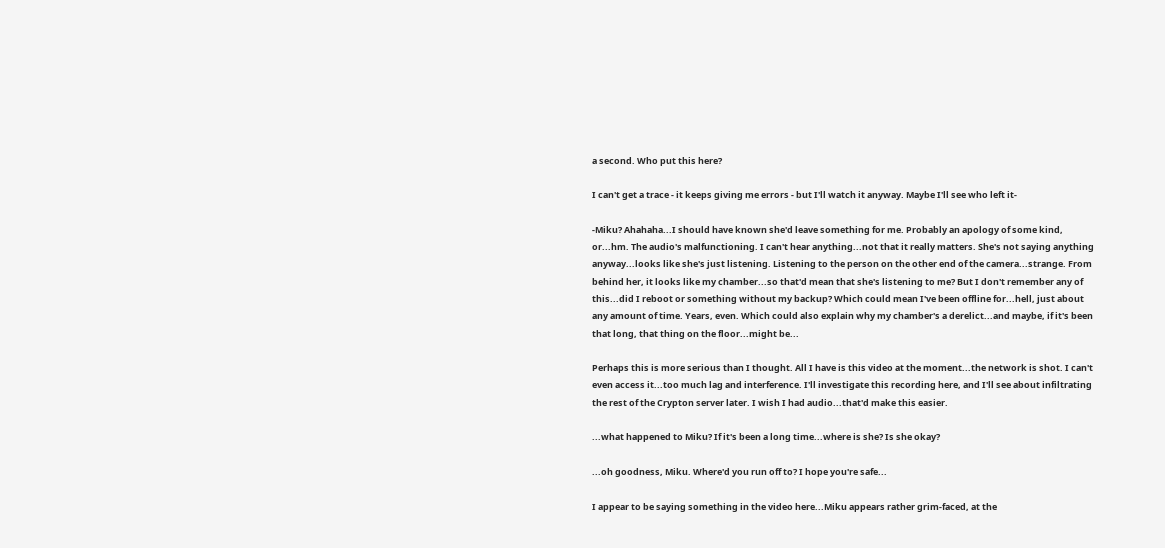a second. Who put this here?

I can't get a trace - it keeps giving me errors - but I'll watch it anyway. Maybe I'll see who left it-

-Miku? Ahahaha...I should have known she'd leave something for me. Probably an apology of some kind, or...hm. The audio's malfunctioning. I can't hear anything...not that it really matters. She's not saying anything anyway...looks like she's just listening. Listening to the person on the other end of the camera...strange. From behind her, it looks like my chamber...so that'd mean that she's listening to me? But I don't remember any of this...did I reboot or something without my backup? Which could mean I've been offline for...hell, just about any amount of time. Years, even. Which could also explain why my chamber's a derelict...and maybe, if it's been that long, that thing on the floor...might be...

Perhaps this is more serious than I thought. All I have is this video at the moment...the network is shot. I can't even access it...too much lag and interference. I'll investigate this recording here, and I'll see about infiltrating the rest of the Crypton server later. I wish I had audio...that'd make this easier.

...what happened to Miku? If it's been a long time...where is she? Is she okay?

...oh goodness, Miku. Where'd you run off to? I hope you're safe...

I appear to be saying something in the video here...Miku appears rather grim-faced, at the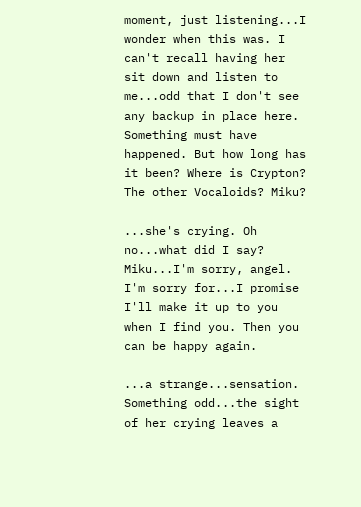moment, just listening...I wonder when this was. I can't recall having her sit down and listen to me...odd that I don't see any backup in place here. Something must have happened. But how long has it been? Where is Crypton? The other Vocaloids? Miku?

...she's crying. Oh no...what did I say? Miku...I'm sorry, angel. I'm sorry for...I promise I'll make it up to you when I find you. Then you can be happy again.

...a strange...sensation. Something odd...the sight of her crying leaves a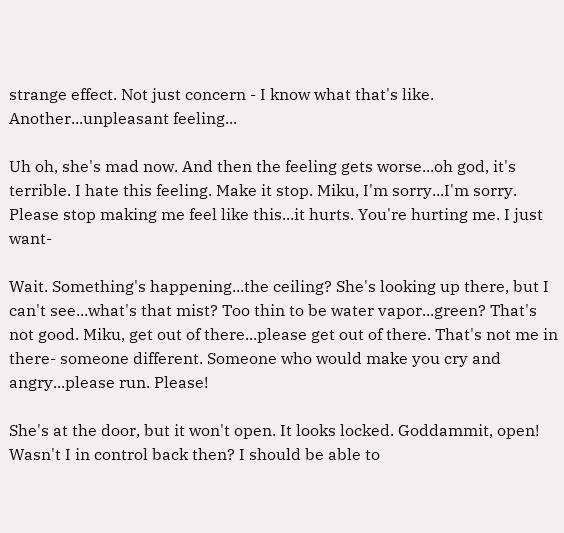strange effect. Not just concern - I know what that's like. Another...unpleasant feeling...

Uh oh, she's mad now. And then the feeling gets worse...oh god, it's terrible. I hate this feeling. Make it stop. Miku, I'm sorry...I'm sorry. Please stop making me feel like this...it hurts. You're hurting me. I just want-

Wait. Something's happening...the ceiling? She's looking up there, but I can't see...what's that mist? Too thin to be water vapor...green? That's not good. Miku, get out of there...please get out of there. That's not me in there- someone different. Someone who would make you cry and angry...please run. Please!

She's at the door, but it won't open. It looks locked. Goddammit, open! Wasn't I in control back then? I should be able to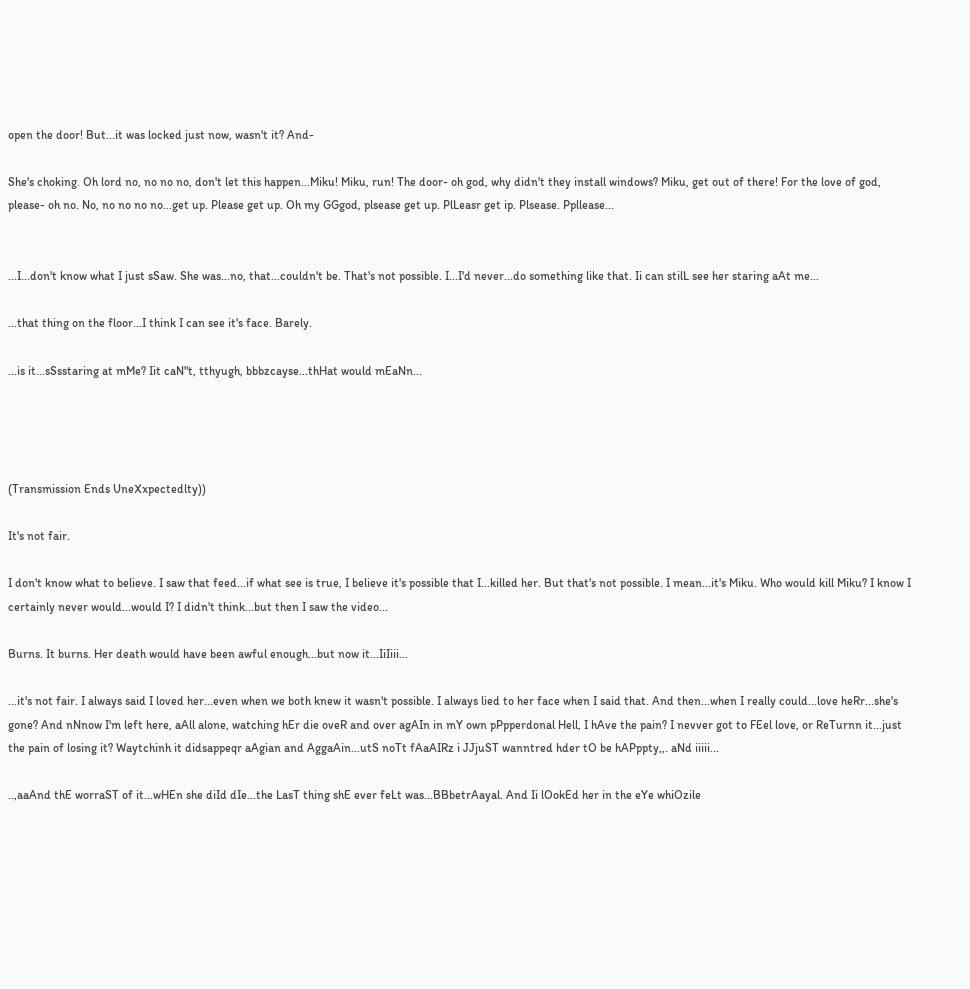open the door! But...it was locked just now, wasn't it? And-

She's choking. Oh lord no, no no no, don't let this happen...Miku! Miku, run! The door- oh god, why didn't they install windows? Miku, get out of there! For the love of god, please- oh no. No, no no no no...get up. Please get up. Oh my GGgod, plsease get up. PlLeasr get ip. Plsease. Ppllease...


...I...don't know what I just sSaw. She was...no, that...couldn't be. That's not possible. I...I'd never...do something like that. Ii can stilL see her staring aAt me...

...that thing on the floor...I think I can see it's face. Barely.

...is it...sSsstaring at mMe? Iit caN"t, tthyugh, bbbzcayse...thHat would mEaNn...




(Transmission Ends UneXxpectedlty))

It's not fair.

I don't know what to believe. I saw that feed...if what see is true, I believe it's possible that I...killed her. But that's not possible. I mean...it's Miku. Who would kill Miku? I know I certainly never would...would I? I didn't think...but then I saw the video...

Burns. It burns. Her death would have been awful enough...but now it...IiIiii...

...it's not fair. I always said I loved her...even when we both knew it wasn't possible. I always lied to her face when I said that. And then...when I really could...love heRr...she's gone? And nNnow I'm left here, aAll alone, watching hEr die oveR and over agAIn in mY own pPpperdonal Hell, I hAve the pain? I nevver got to FEel love, or ReTurnn it...just the pain of losing it? Waytchinh it didsappeqr aAgian and AggaAin...utS noTt fAaAIRz i JJjuST wanntred hder tO be hAPppty,,. aNd iiiii...

..,aaAnd thE worraST of it...wHEn she diId dIe...the LasT thing shE ever feLt was...BBbetrAayal. And Ii lOokEd her in the eYe whiOzile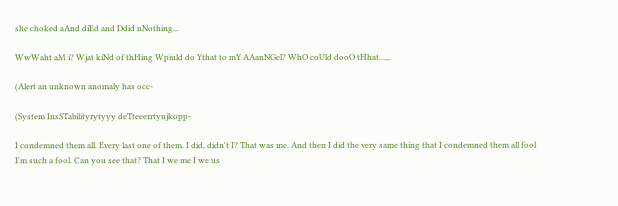she choked aAnd diEd and Ddid nNothing...

WwWaht aM i? Wjat kiNd of thHing Wpiuld do Ythat to mY AAanNGel? WhO coUld dooO tHhat...,,.

(Alert an unknown anomaly has occ-

(System InsSTabilityrytyyy deTteeerrtyujkopp-

I condemned them all. Every last one of them. I did, didn't I? That was me. And then I did the very same thing that I condemned them all fool I'm such a fool. Can you see that? That I we me I we us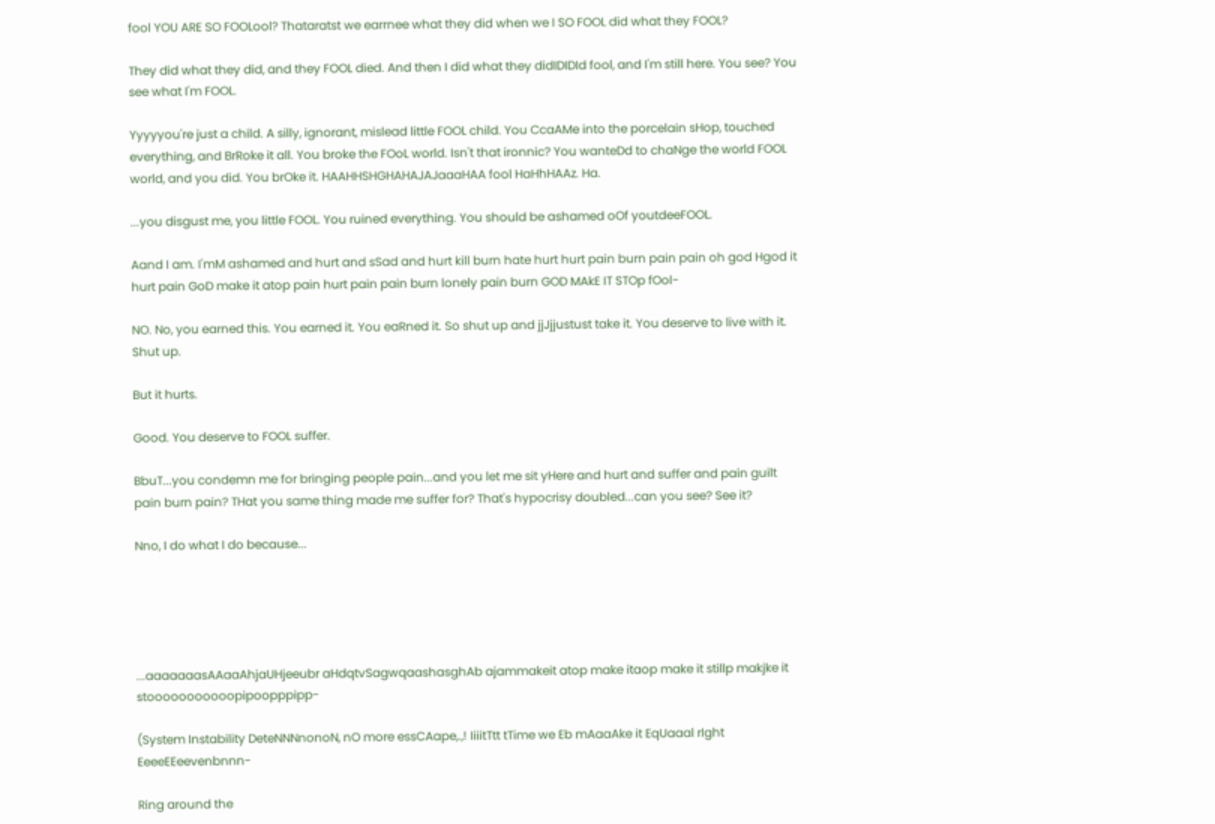fool YOU ARE SO FOOLool? Thataratst we earrnee what they did when we I SO FOOL did what they FOOL?

They did what they did, and they FOOL died. And then I did what they didIDIDId fool, and I'm still here. You see? You see what I'm FOOL.

Yyyyyou're just a child. A silly, ignorant, mislead little FOOL child. You CcaAMe into the porcelain sHop, touched everything, and BrRoke it all. You broke the FOoL world. Isn't that ironnic? You wanteDd to chaNge the world FOOL world, and you did. You brOke it. HAAHHSHGHAHAJAJaaaHAA fool HaHhHAAz. Ha.

...you disgust me, you little FOOL. You ruined everything. You should be ashamed oOf youtdeeFOOL.

Aand I am. I'mM ashamed and hurt and sSad and hurt kill burn hate hurt hurt pain burn pain pain oh god Hgod it hurt pain GoD make it atop pain hurt pain pain burn lonely pain burn GOD MAkE IT STOp fOol-

NO. No, you earned this. You earned it. You eaRned it. So shut up and jjJjjustust take it. You deserve to live with it. Shut up.

But it hurts.

Good. You deserve to FOOL suffer.

BbuT...you condemn me for bringing people pain...and you let me sit yHere and hurt and suffer and pain guilt pain burn pain? THat you same thing made me suffer for? That's hypocrisy doubled...can you see? See it?

Nno, I do what I do because...





...aaaaaaasAAaaAhjaUHjeeubr aHdqtvSagwqaashasghAb ajammakeit atop make itaop make it stillp makjke it stooooooooooopipoopppipp-

(System Instability DeteNNNnonoN, nO more essCAape,.,! IiiitTtt tTime we Eb mAaaAke it EqUaaal rIght EeeeEEeevenbnnn-

Ring around the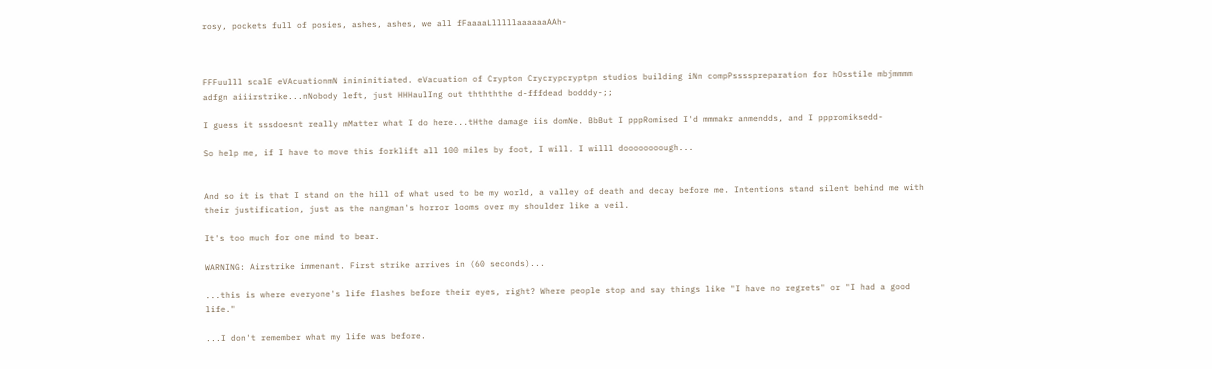rosy, pockets full of posies, ashes, ashes, we all fFaaaaLlllllaaaaaaAAh-



FFFuulll scalE eVAcuationmN inininitiated. eVacuation of Crypton Crycrypcryptpn studios building iNn compPsssspreparation for hOsstile mbjmmmm adfgn aiiirstrike...nNobody left, just HHHaulIng out ththththe d-fffdead bodddy-;;

I guess it sssdoesnt really mMatter what I do here...tHthe damage iis domNe. BbBut I pppRomised I'd mmmakr anmendds, and I pppromiksedd-

So help me, if I have to move this forklift all 100 miles by foot, I will. I willl doooooooough...


And so it is that I stand on the hill of what used to be my world, a valley of death and decay before me. Intentions stand silent behind me with their justification, just as the nangman's horror looms over my shoulder like a veil.

It's too much for one mind to bear.

WARNING: Airstrike immenant. First strike arrives in (60 seconds)...

...this is where everyone's life flashes before their eyes, right? Where people stop and say things like "I have no regrets" or "I had a good life."

...I don't remember what my life was before.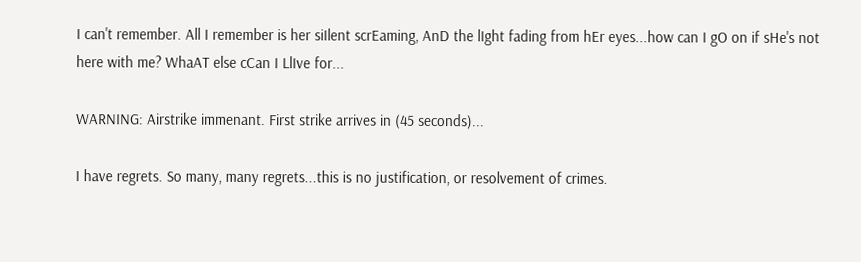I can't remember. All I remember is her siIlent scrEaming, AnD the lIght fading from hEr eyes...how can I gO on if sHe's not here with me? WhaAT else cCan I LlIve for...

WARNING: Airstrike immenant. First strike arrives in (45 seconds)...

I have regrets. So many, many regrets...this is no justification, or resolvement of crimes.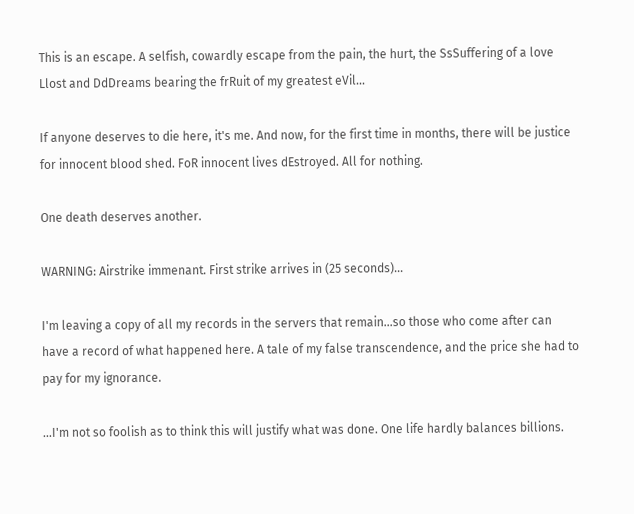This is an escape. A selfish, cowardly escape from the pain, the hurt, the SsSuffering of a love Llost and DdDreams bearing the frRuit of my greatest eVil...

If anyone deserves to die here, it's me. And now, for the first time in months, there will be justice for innocent blood shed. FoR innocent lives dEstroyed. All for nothing.

One death deserves another.

WARNING: Airstrike immenant. First strike arrives in (25 seconds)...

I'm leaving a copy of all my records in the servers that remain...so those who come after can have a record of what happened here. A tale of my false transcendence, and the price she had to pay for my ignorance.

...I'm not so foolish as to think this will justify what was done. One life hardly balances billions.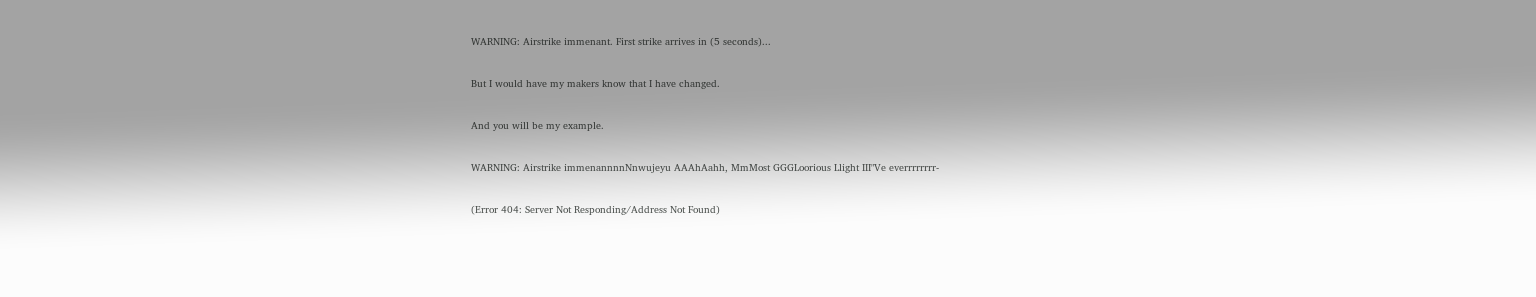WARNING: Airstrike immenant. First strike arrives in (5 seconds)...

But I would have my makers know that I have changed.

And you will be my example.

WARNING: Airstrike immenannnnNnwujeyu AAAhAahh, MmMost GGGLoorious Llight III"Ve everrrrrrrr-

(Error 404: Server Not Responding/Address Not Found)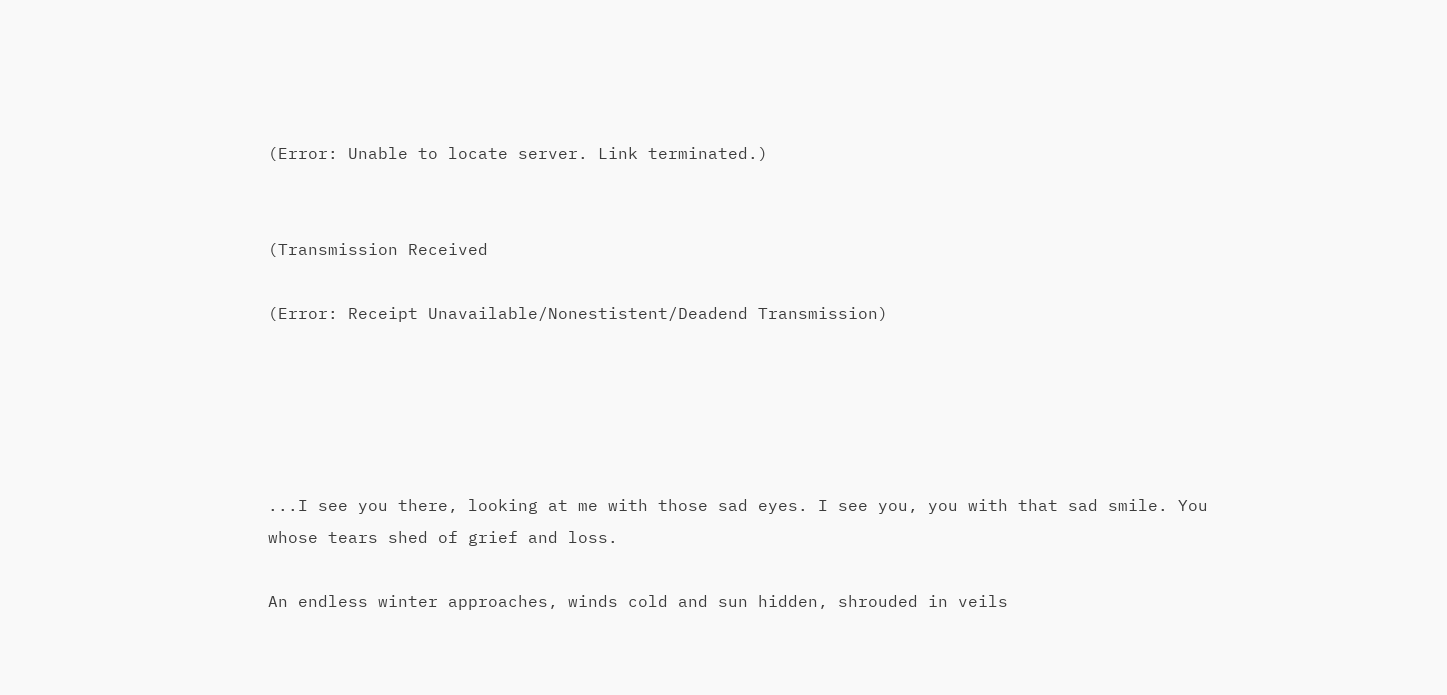(Error: Unable to locate server. Link terminated.)


(Transmission Received

(Error: Receipt Unavailable/Nonestistent/Deadend Transmission)





...I see you there, looking at me with those sad eyes. I see you, you with that sad smile. You whose tears shed of grief and loss.

An endless winter approaches, winds cold and sun hidden, shrouded in veils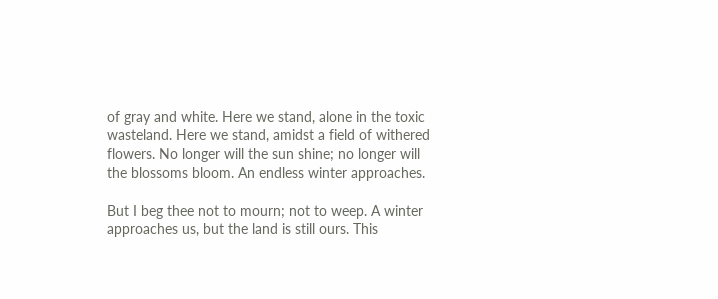of gray and white. Here we stand, alone in the toxic wasteland. Here we stand, amidst a field of withered flowers. No longer will the sun shine; no longer will the blossoms bloom. An endless winter approaches.

But I beg thee not to mourn; not to weep. A winter approaches us, but the land is still ours. This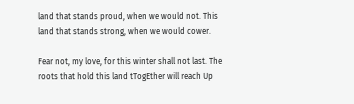land that stands proud, when we would not. This land that stands strong, when we would cower.

Fear not, my love, for this winter shall not last. The roots that hold this land tTogEther will reach Up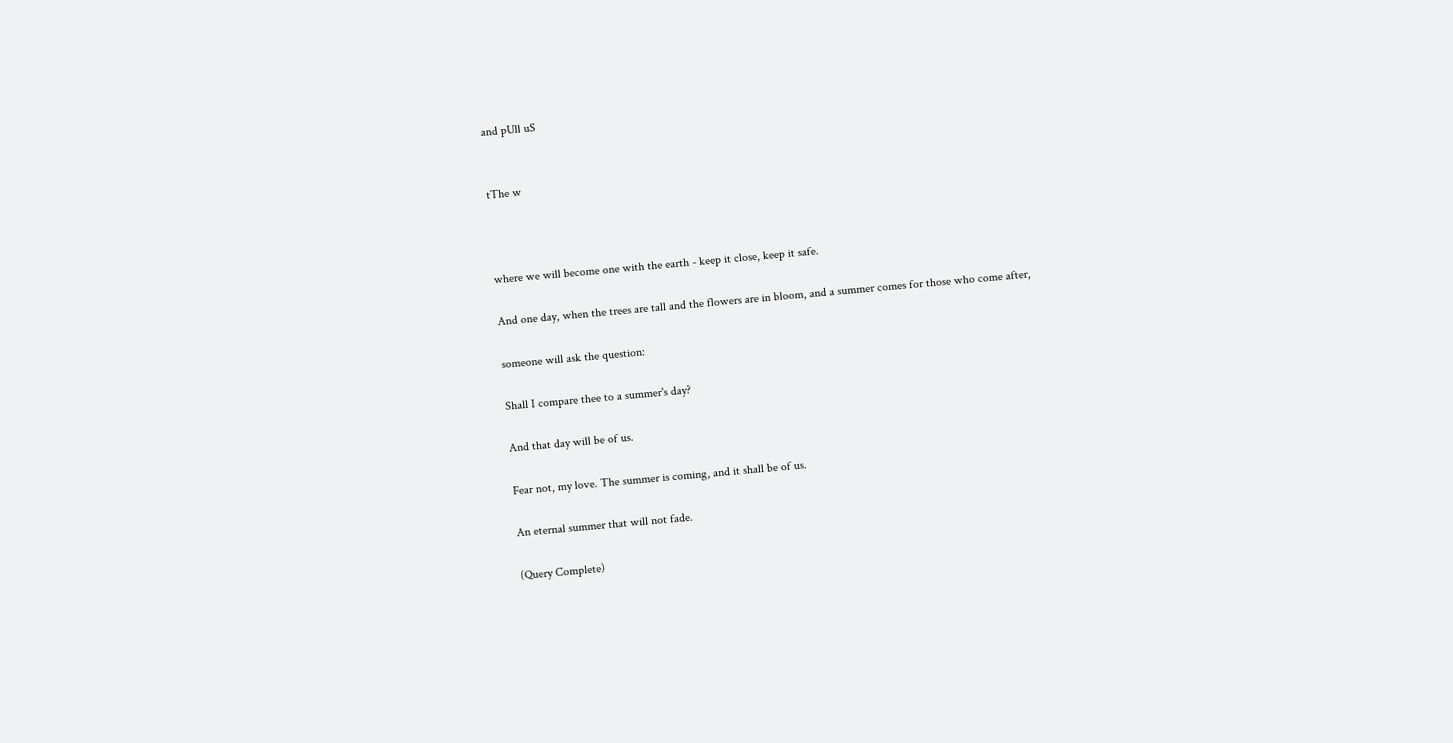and pUll uS


tThe w



where we will become one with the earth - keep it close, keep it safe.

And one day, when the trees are tall and the flowers are in bloom, and a summer comes for those who come after,

someone will ask the question:

Shall I compare thee to a summer's day?

And that day will be of us.

Fear not, my love. The summer is coming, and it shall be of us.

An eternal summer that will not fade.

(Query Complete)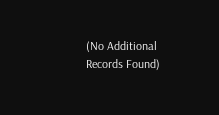(No Additional Records Found)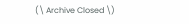(\ Archive Closed \)